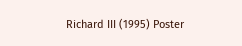Richard III (1995) Poster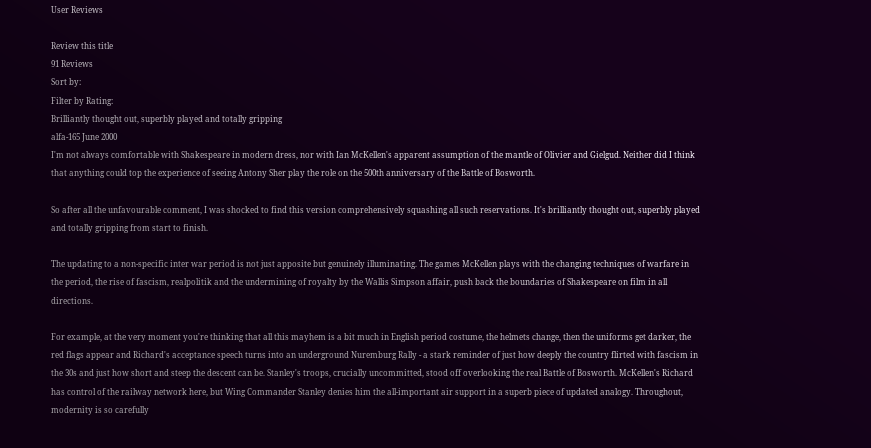User Reviews

Review this title
91 Reviews
Sort by:
Filter by Rating:
Brilliantly thought out, superbly played and totally gripping
alfa-165 June 2000
I'm not always comfortable with Shakespeare in modern dress, nor with Ian McKellen's apparent assumption of the mantle of Olivier and Gielgud. Neither did I think that anything could top the experience of seeing Antony Sher play the role on the 500th anniversary of the Battle of Bosworth.

So after all the unfavourable comment, I was shocked to find this version comprehensively squashing all such reservations. It's brilliantly thought out, superbly played and totally gripping from start to finish.

The updating to a non-specific inter war period is not just apposite but genuinely illuminating. The games McKellen plays with the changing techniques of warfare in the period, the rise of fascism, realpolitik and the undermining of royalty by the Wallis Simpson affair, push back the boundaries of Shakespeare on film in all directions.

For example, at the very moment you're thinking that all this mayhem is a bit much in English period costume, the helmets change, then the uniforms get darker, the red flags appear and Richard's acceptance speech turns into an underground Nuremburg Rally - a stark reminder of just how deeply the country flirted with fascism in the 30s and just how short and steep the descent can be. Stanley's troops, crucially uncommitted, stood off overlooking the real Battle of Bosworth. McKellen's Richard has control of the railway network here, but Wing Commander Stanley denies him the all-important air support in a superb piece of updated analogy. Throughout, modernity is so carefully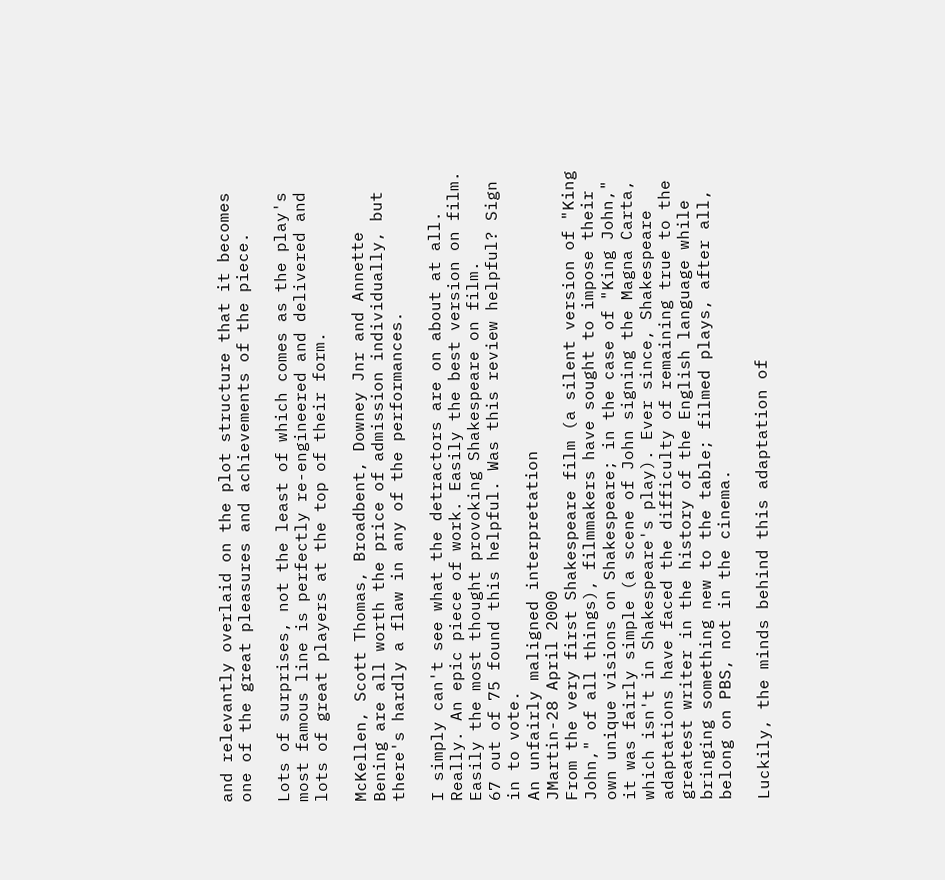and relevantly overlaid on the plot structure that it becomes one of the great pleasures and achievements of the piece.

Lots of surprises, not the least of which comes as the play's most famous line is perfectly re-engineered and delivered and lots of great players at the top of their form.

McKellen, Scott Thomas, Broadbent, Downey Jnr and Annette Bening are all worth the price of admission individually, but there's hardly a flaw in any of the performances.

I simply can't see what the detractors are on about at all. Really. An epic piece of work. Easily the best version on film. Easily the most thought provoking Shakespeare on film.
67 out of 75 found this helpful. Was this review helpful? Sign in to vote.
An unfairly maligned interpretation
JMartin-28 April 2000
From the very first Shakespeare film (a silent version of "King John," of all things), filmmakers have sought to impose their own unique visions on Shakespeare; in the case of "King John," it was fairly simple (a scene of John signing the Magna Carta, which isn't in Shakespeare's play). Ever since, Shakespeare adaptations have faced the difficulty of remaining true to the greatest writer in the history of the English language while bringing something new to the table; filmed plays, after all, belong on PBS, not in the cinema.

Luckily, the minds behind this adaptation of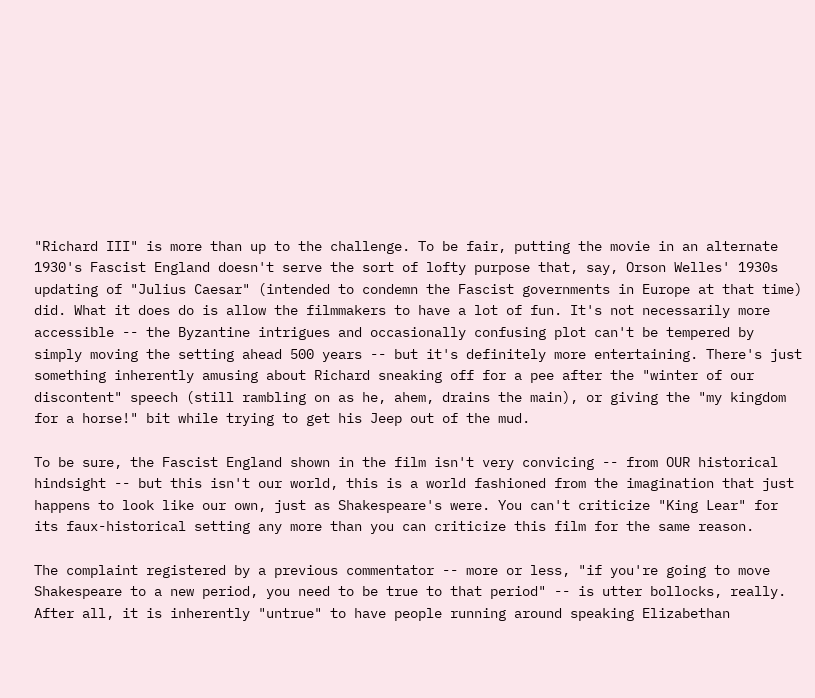"Richard III" is more than up to the challenge. To be fair, putting the movie in an alternate 1930's Fascist England doesn't serve the sort of lofty purpose that, say, Orson Welles' 1930s updating of "Julius Caesar" (intended to condemn the Fascist governments in Europe at that time) did. What it does do is allow the filmmakers to have a lot of fun. It's not necessarily more accessible -- the Byzantine intrigues and occasionally confusing plot can't be tempered by simply moving the setting ahead 500 years -- but it's definitely more entertaining. There's just something inherently amusing about Richard sneaking off for a pee after the "winter of our discontent" speech (still rambling on as he, ahem, drains the main), or giving the "my kingdom for a horse!" bit while trying to get his Jeep out of the mud.

To be sure, the Fascist England shown in the film isn't very convicing -- from OUR historical hindsight -- but this isn't our world, this is a world fashioned from the imagination that just happens to look like our own, just as Shakespeare's were. You can't criticize "King Lear" for its faux-historical setting any more than you can criticize this film for the same reason.

The complaint registered by a previous commentator -- more or less, "if you're going to move Shakespeare to a new period, you need to be true to that period" -- is utter bollocks, really. After all, it is inherently "untrue" to have people running around speaking Elizabethan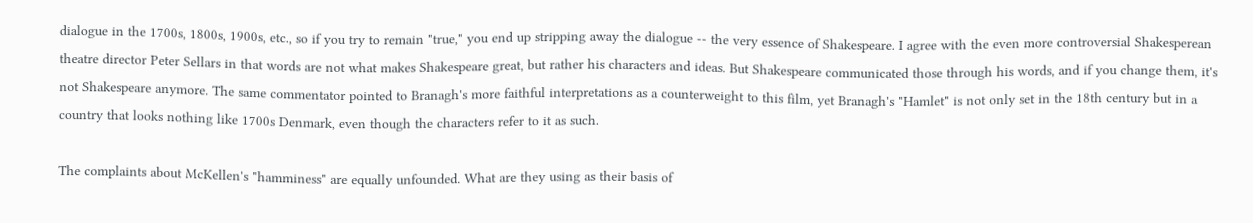dialogue in the 1700s, 1800s, 1900s, etc., so if you try to remain "true," you end up stripping away the dialogue -- the very essence of Shakespeare. I agree with the even more controversial Shakesperean theatre director Peter Sellars in that words are not what makes Shakespeare great, but rather his characters and ideas. But Shakespeare communicated those through his words, and if you change them, it's not Shakespeare anymore. The same commentator pointed to Branagh's more faithful interpretations as a counterweight to this film, yet Branagh's "Hamlet" is not only set in the 18th century but in a country that looks nothing like 1700s Denmark, even though the characters refer to it as such.

The complaints about McKellen's "hamminess" are equally unfounded. What are they using as their basis of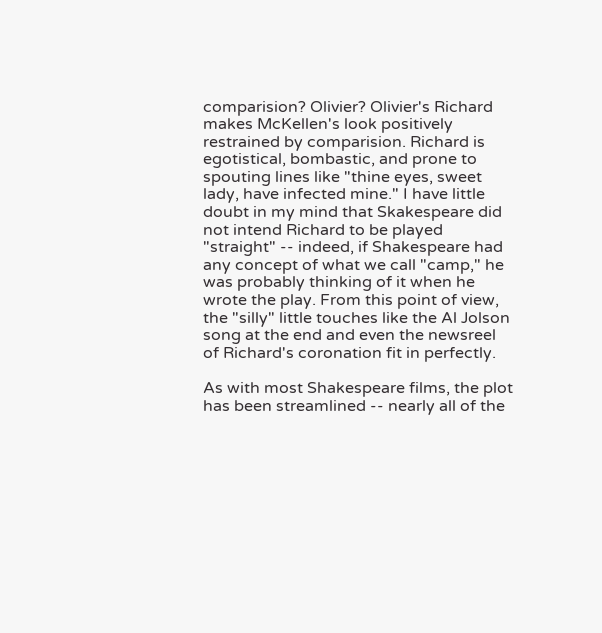comparision? Olivier? Olivier's Richard makes McKellen's look positively restrained by comparision. Richard is egotistical, bombastic, and prone to spouting lines like "thine eyes, sweet lady, have infected mine." I have little doubt in my mind that Skakespeare did not intend Richard to be played "straight" -- indeed, if Shakespeare had any concept of what we call "camp," he was probably thinking of it when he wrote the play. From this point of view, the "silly" little touches like the Al Jolson song at the end and even the newsreel of Richard's coronation fit in perfectly.

As with most Shakespeare films, the plot has been streamlined -- nearly all of the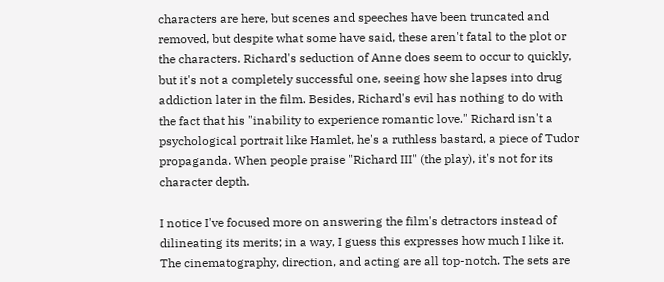characters are here, but scenes and speeches have been truncated and removed, but despite what some have said, these aren't fatal to the plot or the characters. Richard's seduction of Anne does seem to occur to quickly, but it's not a completely successful one, seeing how she lapses into drug addiction later in the film. Besides, Richard's evil has nothing to do with the fact that his "inability to experience romantic love." Richard isn't a psychological portrait like Hamlet, he's a ruthless bastard, a piece of Tudor propaganda. When people praise "Richard III" (the play), it's not for its character depth.

I notice I've focused more on answering the film's detractors instead of dilineating its merits; in a way, I guess this expresses how much I like it. The cinematography, direction, and acting are all top-notch. The sets are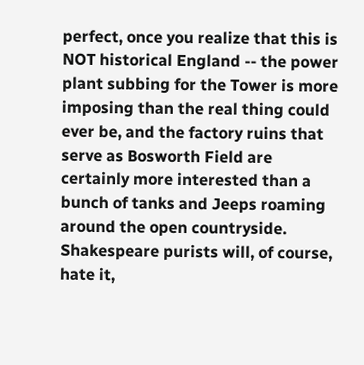perfect, once you realize that this is NOT historical England -- the power plant subbing for the Tower is more imposing than the real thing could ever be, and the factory ruins that serve as Bosworth Field are certainly more interested than a bunch of tanks and Jeeps roaming around the open countryside. Shakespeare purists will, of course, hate it,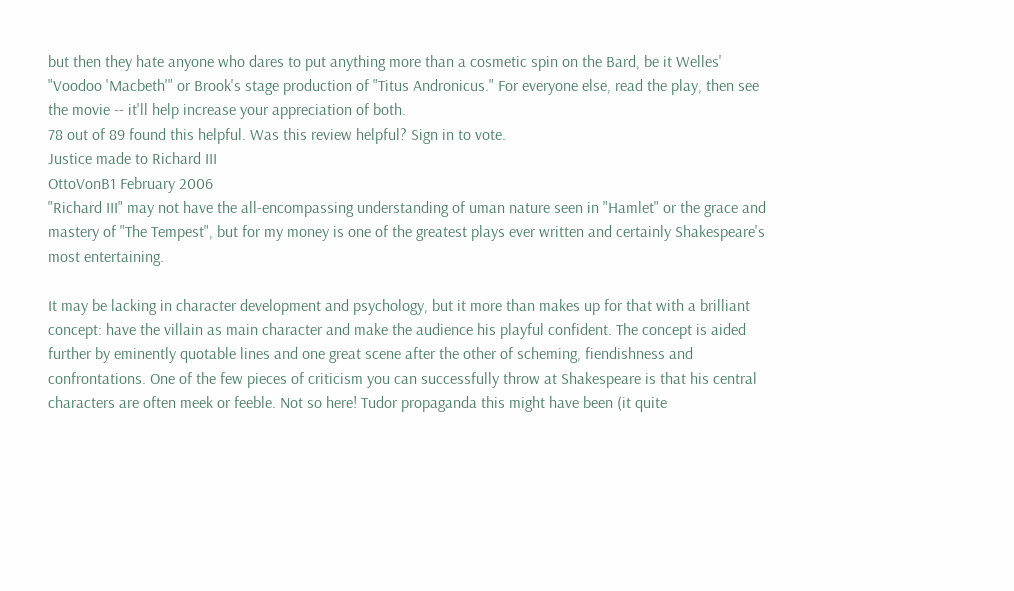but then they hate anyone who dares to put anything more than a cosmetic spin on the Bard, be it Welles' "Voodoo 'Macbeth'" or Brook's stage production of "Titus Andronicus." For everyone else, read the play, then see the movie -- it'll help increase your appreciation of both.
78 out of 89 found this helpful. Was this review helpful? Sign in to vote.
Justice made to Richard III
OttoVonB1 February 2006
"Richard III" may not have the all-encompassing understanding of uman nature seen in "Hamlet" or the grace and mastery of "The Tempest", but for my money is one of the greatest plays ever written and certainly Shakespeare's most entertaining.

It may be lacking in character development and psychology, but it more than makes up for that with a brilliant concept: have the villain as main character and make the audience his playful confident. The concept is aided further by eminently quotable lines and one great scene after the other of scheming, fiendishness and confrontations. One of the few pieces of criticism you can successfully throw at Shakespeare is that his central characters are often meek or feeble. Not so here! Tudor propaganda this might have been (it quite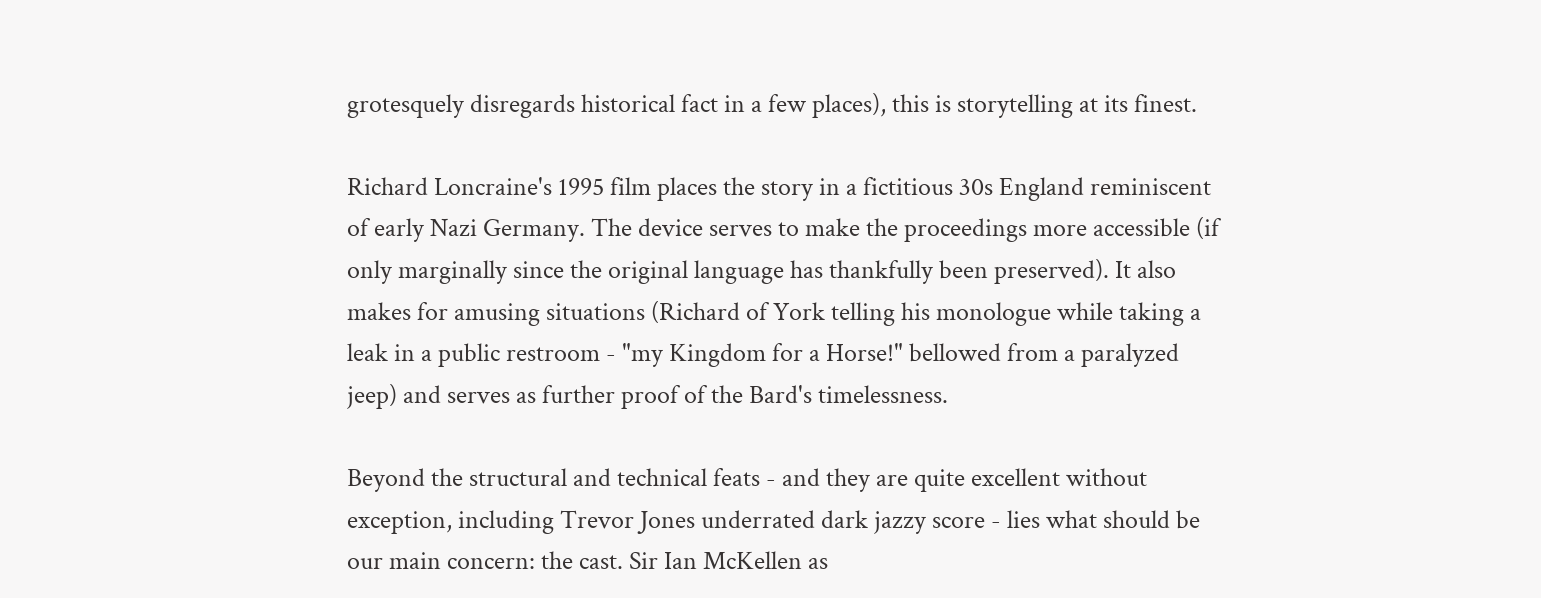grotesquely disregards historical fact in a few places), this is storytelling at its finest.

Richard Loncraine's 1995 film places the story in a fictitious 30s England reminiscent of early Nazi Germany. The device serves to make the proceedings more accessible (if only marginally since the original language has thankfully been preserved). It also makes for amusing situations (Richard of York telling his monologue while taking a leak in a public restroom - "my Kingdom for a Horse!" bellowed from a paralyzed jeep) and serves as further proof of the Bard's timelessness.

Beyond the structural and technical feats - and they are quite excellent without exception, including Trevor Jones underrated dark jazzy score - lies what should be our main concern: the cast. Sir Ian McKellen as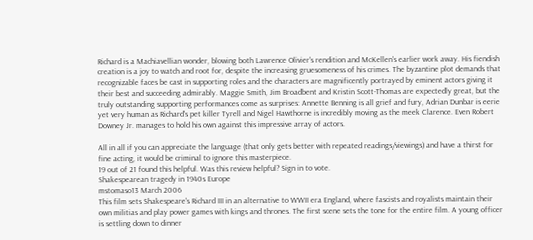Richard is a Machiavellian wonder, blowing both Lawrence Olivier's rendition and McKellen's earlier work away. His fiendish creation is a joy to watch and root for, despite the increasing gruesomeness of his crimes. The byzantine plot demands that recognizable faces be cast in supporting roles and the characters are magnificently portrayed by eminent actors giving it their best and succeeding admirably. Maggie Smith, Jim Broadbent and Kristin Scott-Thomas are expectedly great, but the truly outstanding supporting performances come as surprises: Annette Benning is all grief and fury, Adrian Dunbar is eerie yet very human as Richard's pet killer Tyrell and Nigel Hawthorne is incredibly moving as the meek Clarence. Even Robert Downey Jr. manages to hold his own against this impressive array of actors.

All in all if you can appreciate the language (that only gets better with repeated readings/viewings) and have a thirst for fine acting, it would be criminal to ignore this masterpiece.
19 out of 21 found this helpful. Was this review helpful? Sign in to vote.
Shakespearean tragedy in 1940s Europe
mstomaso13 March 2006
This film sets Shakespeare's Richard III in an alternative to WWII era England, where fascists and royalists maintain their own militias and play power games with kings and thrones. The first scene sets the tone for the entire film. A young officer is settling down to dinner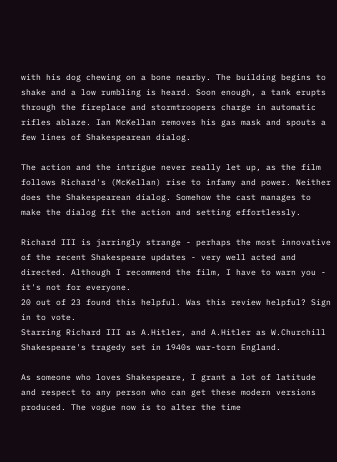with his dog chewing on a bone nearby. The building begins to shake and a low rumbling is heard. Soon enough, a tank erupts through the fireplace and stormtroopers charge in automatic rifles ablaze. Ian McKellan removes his gas mask and spouts a few lines of Shakespearean dialog.

The action and the intrigue never really let up, as the film follows Richard's (McKellan) rise to infamy and power. Neither does the Shakespearean dialog. Somehow the cast manages to make the dialog fit the action and setting effortlessly.

Richard III is jarringly strange - perhaps the most innovative of the recent Shakespeare updates - very well acted and directed. Although I recommend the film, I have to warn you - it's not for everyone.
20 out of 23 found this helpful. Was this review helpful? Sign in to vote.
Starring Richard III as A.Hitler, and A.Hitler as W.Churchill
Shakespeare's tragedy set in 1940s war-torn England.

As someone who loves Shakespeare, I grant a lot of latitude and respect to any person who can get these modern versions produced. The vogue now is to alter the time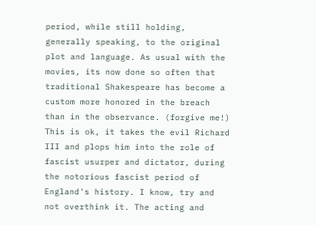period, while still holding, generally speaking, to the original plot and language. As usual with the movies, its now done so often that traditional Shakespeare has become a custom more honored in the breach than in the observance. (forgive me!) This is ok, it takes the evil Richard III and plops him into the role of fascist usurper and dictator, during the notorious fascist period of England's history. I know, try and not overthink it. The acting and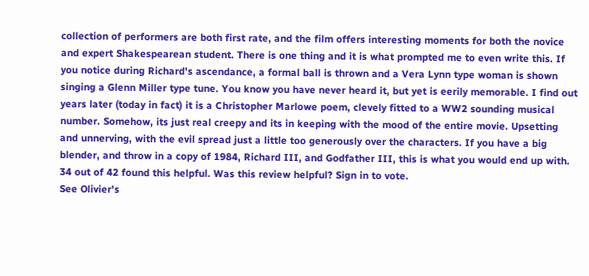collection of performers are both first rate, and the film offers interesting moments for both the novice and expert Shakespearean student. There is one thing and it is what prompted me to even write this. If you notice during Richard's ascendance, a formal ball is thrown and a Vera Lynn type woman is shown singing a Glenn Miller type tune. You know you have never heard it, but yet is eerily memorable. I find out years later (today in fact) it is a Christopher Marlowe poem, clevely fitted to a WW2 sounding musical number. Somehow, its just real creepy and its in keeping with the mood of the entire movie. Upsetting and unnerving, with the evil spread just a little too generously over the characters. If you have a big blender, and throw in a copy of 1984, Richard III, and Godfather III, this is what you would end up with.
34 out of 42 found this helpful. Was this review helpful? Sign in to vote.
See Olivier's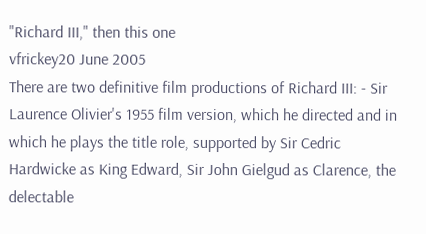"Richard III," then this one
vfrickey20 June 2005
There are two definitive film productions of Richard III: - Sir Laurence Olivier's 1955 film version, which he directed and in which he plays the title role, supported by Sir Cedric Hardwicke as King Edward, Sir John Gielgud as Clarence, the delectable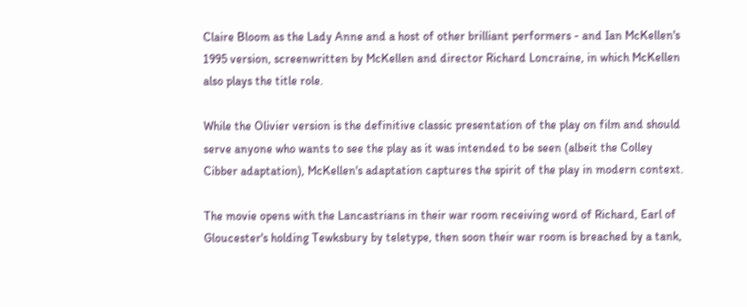Claire Bloom as the Lady Anne and a host of other brilliant performers - and Ian McKellen's 1995 version, screenwritten by McKellen and director Richard Loncraine, in which McKellen also plays the title role.

While the Olivier version is the definitive classic presentation of the play on film and should serve anyone who wants to see the play as it was intended to be seen (albeit the Colley Cibber adaptation), McKellen's adaptation captures the spirit of the play in modern context.

The movie opens with the Lancastrians in their war room receiving word of Richard, Earl of Gloucester's holding Tewksbury by teletype, then soon their war room is breached by a tank,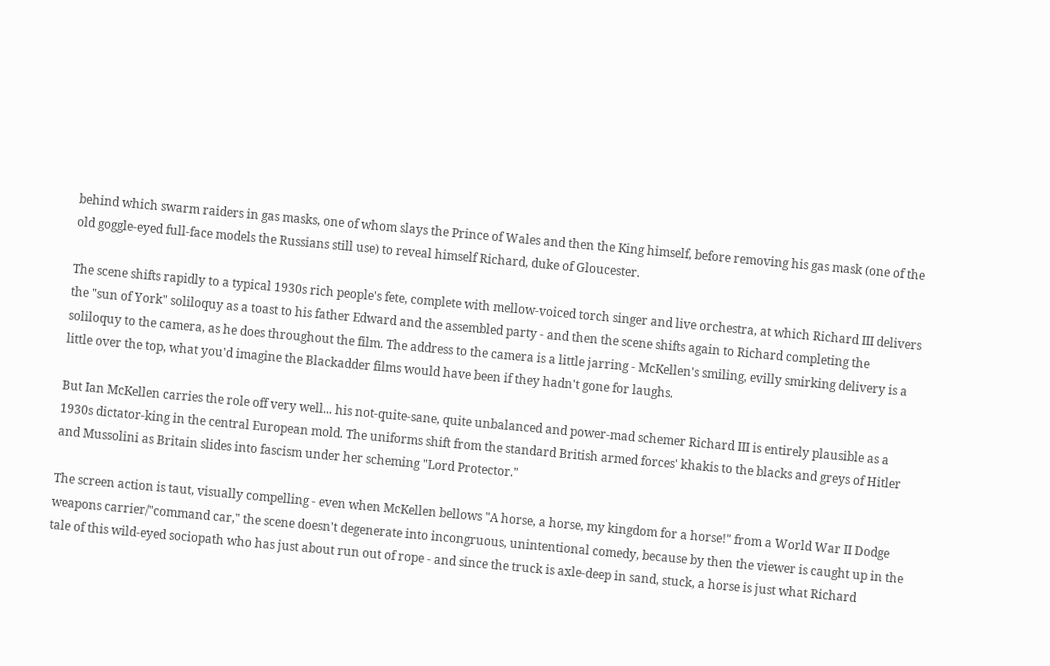behind which swarm raiders in gas masks, one of whom slays the Prince of Wales and then the King himself, before removing his gas mask (one of the old goggle-eyed full-face models the Russians still use) to reveal himself Richard, duke of Gloucester.

The scene shifts rapidly to a typical 1930s rich people's fete, complete with mellow-voiced torch singer and live orchestra, at which Richard III delivers the "sun of York" soliloquy as a toast to his father Edward and the assembled party - and then the scene shifts again to Richard completing the soliloquy to the camera, as he does throughout the film. The address to the camera is a little jarring - McKellen's smiling, evilly smirking delivery is a little over the top, what you'd imagine the Blackadder films would have been if they hadn't gone for laughs.

But Ian McKellen carries the role off very well... his not-quite-sane, quite unbalanced and power-mad schemer Richard III is entirely plausible as a 1930s dictator-king in the central European mold. The uniforms shift from the standard British armed forces' khakis to the blacks and greys of Hitler and Mussolini as Britain slides into fascism under her scheming "Lord Protector."

The screen action is taut, visually compelling - even when McKellen bellows "A horse, a horse, my kingdom for a horse!" from a World War II Dodge weapons carrier/"command car," the scene doesn't degenerate into incongruous, unintentional comedy, because by then the viewer is caught up in the tale of this wild-eyed sociopath who has just about run out of rope - and since the truck is axle-deep in sand, stuck, a horse is just what Richard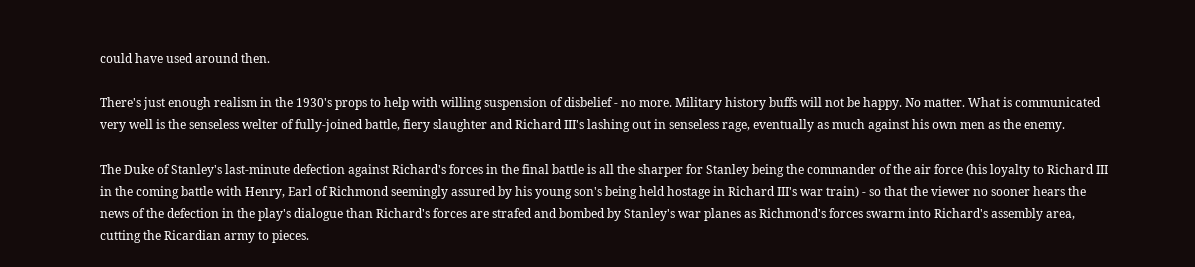could have used around then.

There's just enough realism in the 1930's props to help with willing suspension of disbelief - no more. Military history buffs will not be happy. No matter. What is communicated very well is the senseless welter of fully-joined battle, fiery slaughter and Richard III's lashing out in senseless rage, eventually as much against his own men as the enemy.

The Duke of Stanley's last-minute defection against Richard's forces in the final battle is all the sharper for Stanley being the commander of the air force (his loyalty to Richard III in the coming battle with Henry, Earl of Richmond seemingly assured by his young son's being held hostage in Richard III's war train) - so that the viewer no sooner hears the news of the defection in the play's dialogue than Richard's forces are strafed and bombed by Stanley's war planes as Richmond's forces swarm into Richard's assembly area, cutting the Ricardian army to pieces.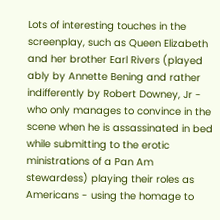Lots of interesting touches in the screenplay, such as Queen Elizabeth and her brother Earl Rivers (played ably by Annette Bening and rather indifferently by Robert Downey, Jr - who only manages to convince in the scene when he is assassinated in bed while submitting to the erotic ministrations of a Pan Am stewardess) playing their roles as Americans - using the homage to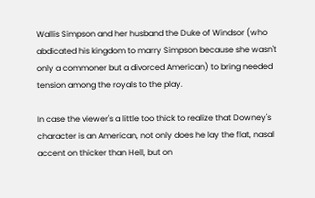Wallis Simpson and her husband the Duke of Windsor (who abdicated his kingdom to marry Simpson because she wasn't only a commoner but a divorced American) to bring needed tension among the royals to the play.

In case the viewer's a little too thick to realize that Downey's character is an American, not only does he lay the flat, nasal accent on thicker than Hell, but on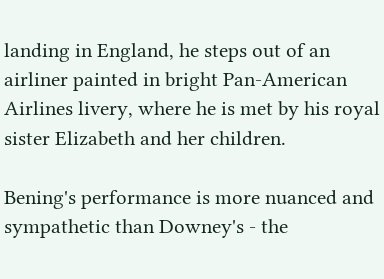landing in England, he steps out of an airliner painted in bright Pan-American Airlines livery, where he is met by his royal sister Elizabeth and her children.

Bening's performance is more nuanced and sympathetic than Downey's - the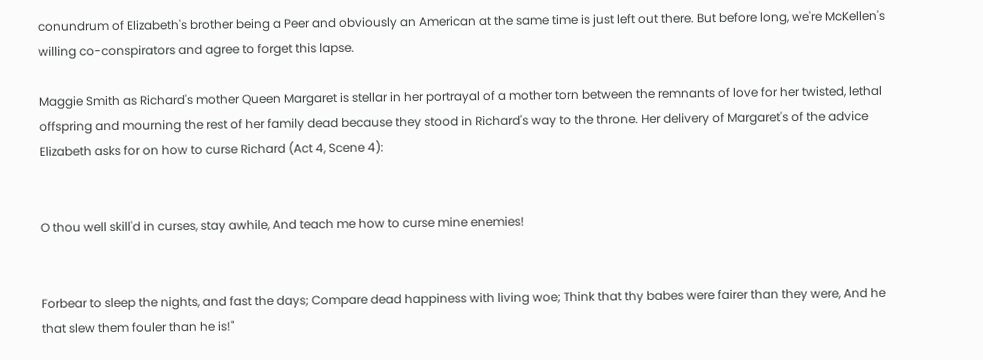conundrum of Elizabeth's brother being a Peer and obviously an American at the same time is just left out there. But before long, we're McKellen's willing co-conspirators and agree to forget this lapse.

Maggie Smith as Richard's mother Queen Margaret is stellar in her portrayal of a mother torn between the remnants of love for her twisted, lethal offspring and mourning the rest of her family dead because they stood in Richard's way to the throne. Her delivery of Margaret's of the advice Elizabeth asks for on how to curse Richard (Act 4, Scene 4):


O thou well skill'd in curses, stay awhile, And teach me how to curse mine enemies!


Forbear to sleep the nights, and fast the days; Compare dead happiness with living woe; Think that thy babes were fairer than they were, And he that slew them fouler than he is!"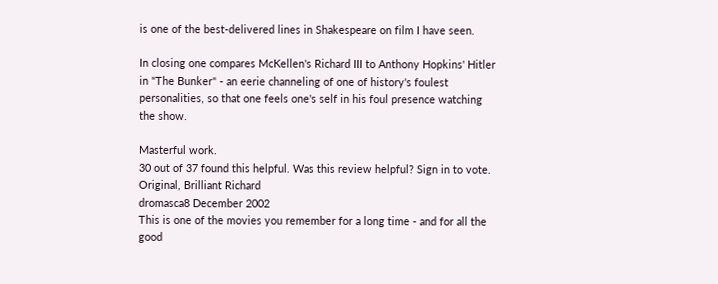is one of the best-delivered lines in Shakespeare on film I have seen.

In closing one compares McKellen's Richard III to Anthony Hopkins' Hitler in "The Bunker" - an eerie channeling of one of history's foulest personalities, so that one feels one's self in his foul presence watching the show.

Masterful work.
30 out of 37 found this helpful. Was this review helpful? Sign in to vote.
Original, Brilliant Richard
dromasca8 December 2002
This is one of the movies you remember for a long time - and for all the good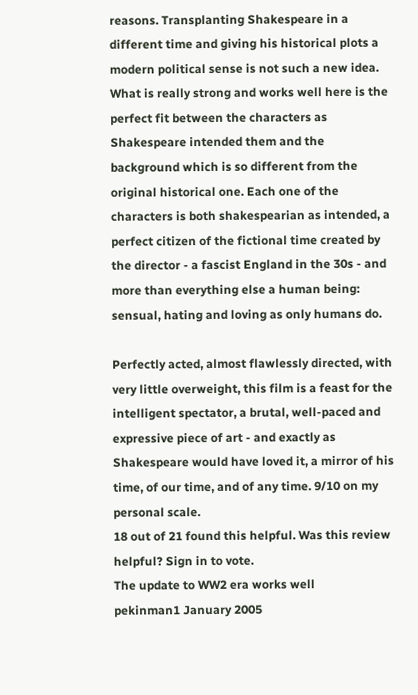reasons. Transplanting Shakespeare in a different time and giving his historical plots a modern political sense is not such a new idea. What is really strong and works well here is the perfect fit between the characters as Shakespeare intended them and the background which is so different from the original historical one. Each one of the characters is both shakespearian as intended, a perfect citizen of the fictional time created by the director - a fascist England in the 30s - and more than everything else a human being: sensual, hating and loving as only humans do.

Perfectly acted, almost flawlessly directed, with very little overweight, this film is a feast for the intelligent spectator, a brutal, well-paced and expressive piece of art - and exactly as Shakespeare would have loved it, a mirror of his time, of our time, and of any time. 9/10 on my personal scale.
18 out of 21 found this helpful. Was this review helpful? Sign in to vote.
The update to WW2 era works well
pekinman1 January 2005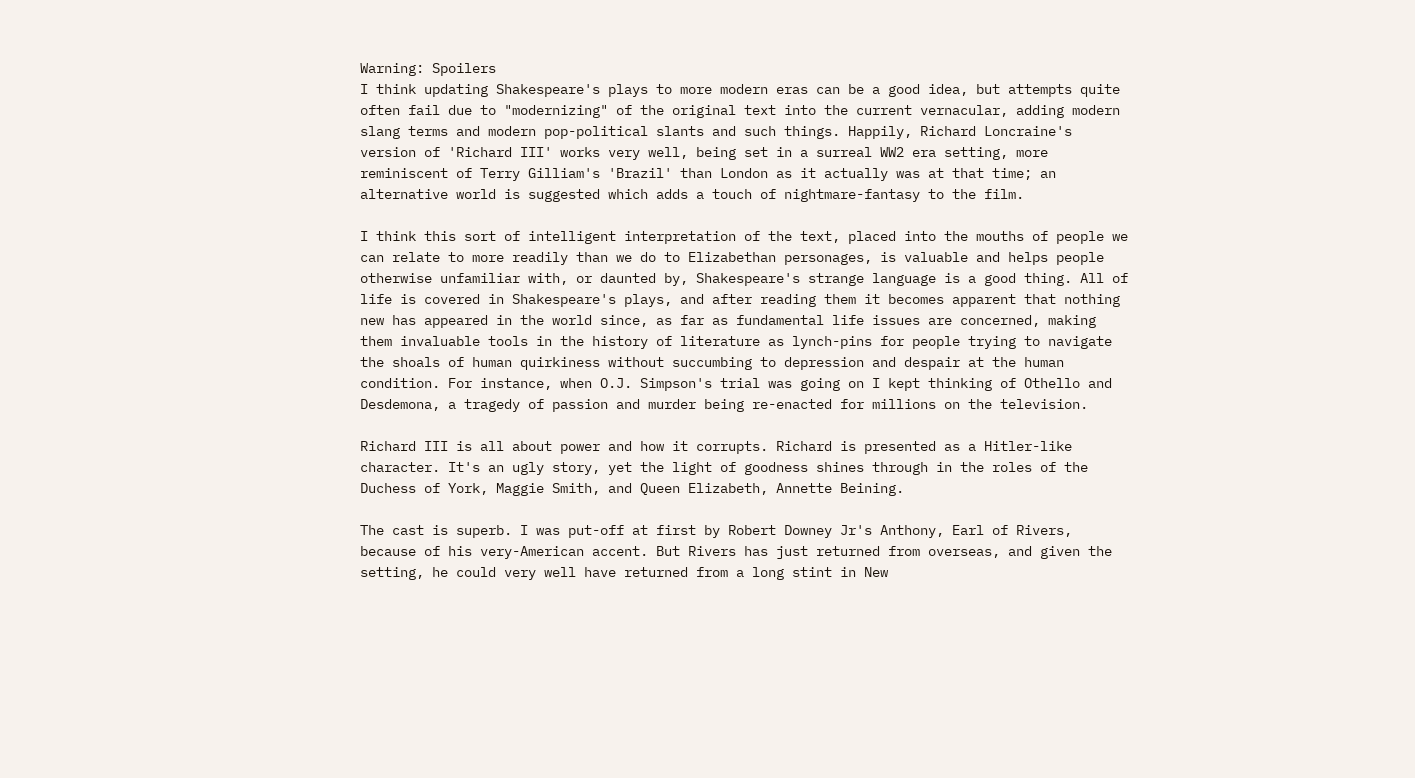Warning: Spoilers
I think updating Shakespeare's plays to more modern eras can be a good idea, but attempts quite often fail due to "modernizing" of the original text into the current vernacular, adding modern slang terms and modern pop-political slants and such things. Happily, Richard Loncraine's version of 'Richard III' works very well, being set in a surreal WW2 era setting, more reminiscent of Terry Gilliam's 'Brazil' than London as it actually was at that time; an alternative world is suggested which adds a touch of nightmare-fantasy to the film.

I think this sort of intelligent interpretation of the text, placed into the mouths of people we can relate to more readily than we do to Elizabethan personages, is valuable and helps people otherwise unfamiliar with, or daunted by, Shakespeare's strange language is a good thing. All of life is covered in Shakespeare's plays, and after reading them it becomes apparent that nothing new has appeared in the world since, as far as fundamental life issues are concerned, making them invaluable tools in the history of literature as lynch-pins for people trying to navigate the shoals of human quirkiness without succumbing to depression and despair at the human condition. For instance, when O.J. Simpson's trial was going on I kept thinking of Othello and Desdemona, a tragedy of passion and murder being re-enacted for millions on the television.

Richard III is all about power and how it corrupts. Richard is presented as a Hitler-like character. It's an ugly story, yet the light of goodness shines through in the roles of the Duchess of York, Maggie Smith, and Queen Elizabeth, Annette Beining.

The cast is superb. I was put-off at first by Robert Downey Jr's Anthony, Earl of Rivers, because of his very-American accent. But Rivers has just returned from overseas, and given the setting, he could very well have returned from a long stint in New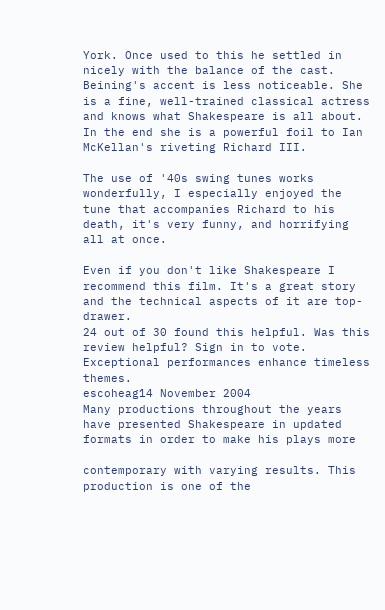York. Once used to this he settled in nicely with the balance of the cast. Beining's accent is less noticeable. She is a fine, well-trained classical actress and knows what Shakespeare is all about. In the end she is a powerful foil to Ian McKellan's riveting Richard III.

The use of '40s swing tunes works wonderfully, I especially enjoyed the tune that accompanies Richard to his death, it's very funny, and horrifying all at once.

Even if you don't like Shakespeare I recommend this film. It's a great story and the technical aspects of it are top-drawer.
24 out of 30 found this helpful. Was this review helpful? Sign in to vote.
Exceptional performances enhance timeless themes.
escoheag14 November 2004
Many productions throughout the years have presented Shakespeare in updated formats in order to make his plays more

contemporary with varying results. This production is one of the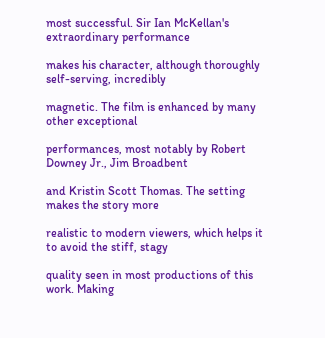most successful. Sir Ian McKellan's extraordinary performance

makes his character, although thoroughly self-serving, incredibly

magnetic. The film is enhanced by many other exceptional

performances, most notably by Robert Downey Jr., Jim Broadbent

and Kristin Scott Thomas. The setting makes the story more

realistic to modern viewers, which helps it to avoid the stiff, stagy

quality seen in most productions of this work. Making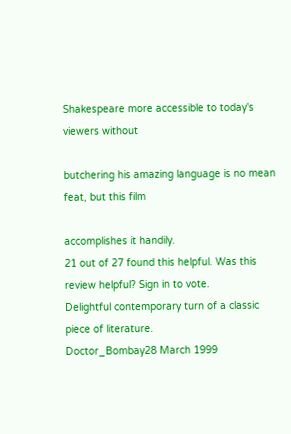Shakespeare more accessible to today's viewers without

butchering his amazing language is no mean feat, but this film

accomplishes it handily.
21 out of 27 found this helpful. Was this review helpful? Sign in to vote.
Delightful contemporary turn of a classic piece of literature.
Doctor_Bombay28 March 1999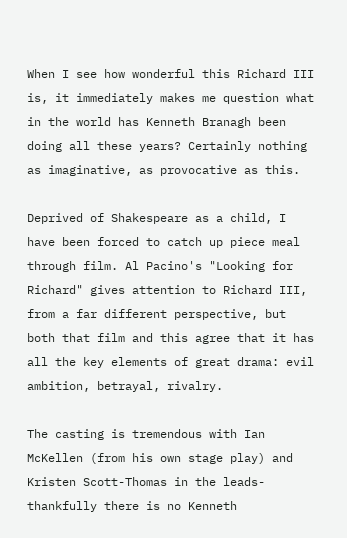When I see how wonderful this Richard III is, it immediately makes me question what in the world has Kenneth Branagh been doing all these years? Certainly nothing as imaginative, as provocative as this.

Deprived of Shakespeare as a child, I have been forced to catch up piece meal through film. Al Pacino's "Looking for Richard" gives attention to Richard III, from a far different perspective, but both that film and this agree that it has all the key elements of great drama: evil ambition, betrayal, rivalry.

The casting is tremendous with Ian McKellen (from his own stage play) and Kristen Scott-Thomas in the leads-thankfully there is no Kenneth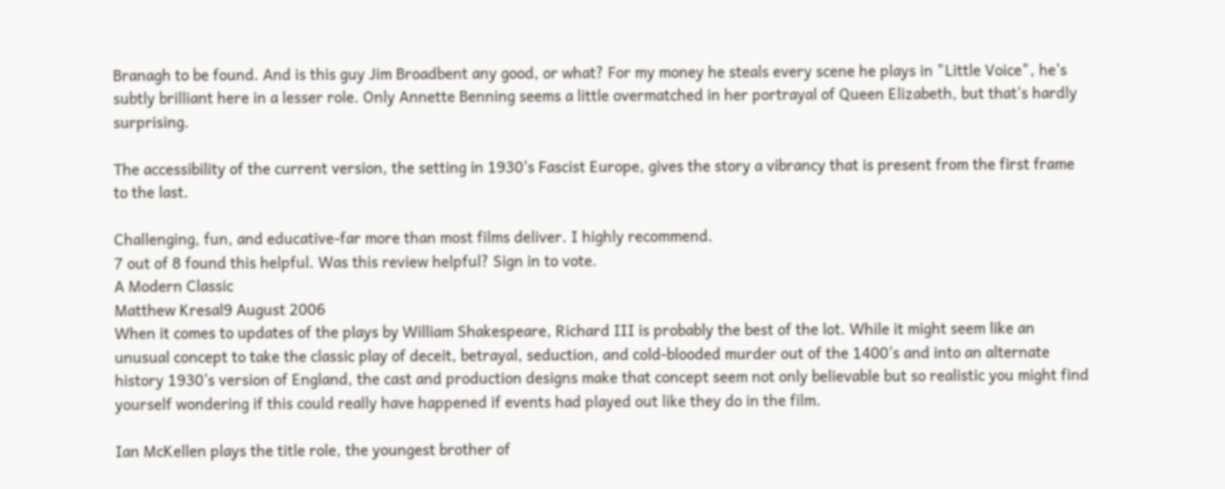Branagh to be found. And is this guy Jim Broadbent any good, or what? For my money he steals every scene he plays in "Little Voice", he's subtly brilliant here in a lesser role. Only Annette Benning seems a little overmatched in her portrayal of Queen Elizabeth, but that's hardly surprising.

The accessibility of the current version, the setting in 1930's Fascist Europe, gives the story a vibrancy that is present from the first frame to the last.

Challenging, fun, and educative-far more than most films deliver. I highly recommend.
7 out of 8 found this helpful. Was this review helpful? Sign in to vote.
A Modern Classic
Matthew Kresal9 August 2006
When it comes to updates of the plays by William Shakespeare, Richard III is probably the best of the lot. While it might seem like an unusual concept to take the classic play of deceit, betrayal, seduction, and cold-blooded murder out of the 1400's and into an alternate history 1930's version of England, the cast and production designs make that concept seem not only believable but so realistic you might find yourself wondering if this could really have happened if events had played out like they do in the film.

Ian McKellen plays the title role, the youngest brother of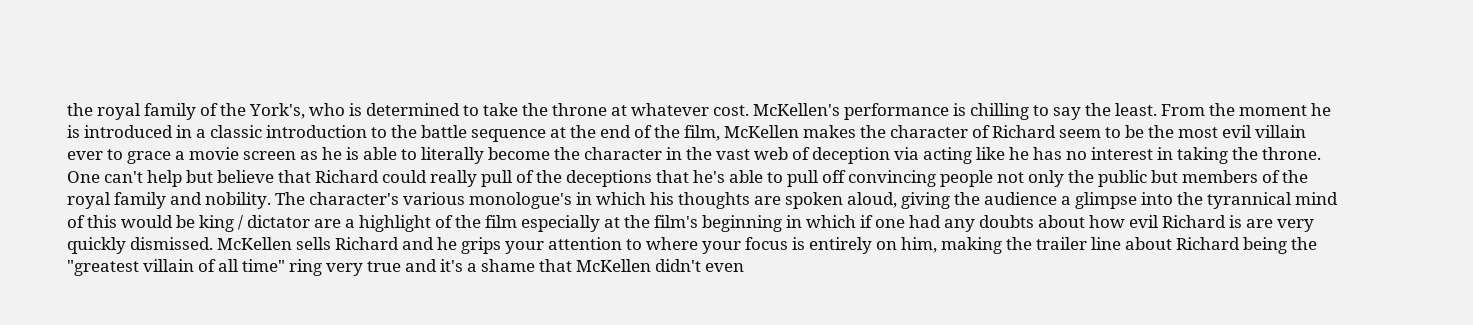the royal family of the York's, who is determined to take the throne at whatever cost. McKellen's performance is chilling to say the least. From the moment he is introduced in a classic introduction to the battle sequence at the end of the film, McKellen makes the character of Richard seem to be the most evil villain ever to grace a movie screen as he is able to literally become the character in the vast web of deception via acting like he has no interest in taking the throne. One can't help but believe that Richard could really pull of the deceptions that he's able to pull off convincing people not only the public but members of the royal family and nobility. The character's various monologue's in which his thoughts are spoken aloud, giving the audience a glimpse into the tyrannical mind of this would be king / dictator are a highlight of the film especially at the film's beginning in which if one had any doubts about how evil Richard is are very quickly dismissed. McKellen sells Richard and he grips your attention to where your focus is entirely on him, making the trailer line about Richard being the "greatest villain of all time" ring very true and it's a shame that McKellen didn't even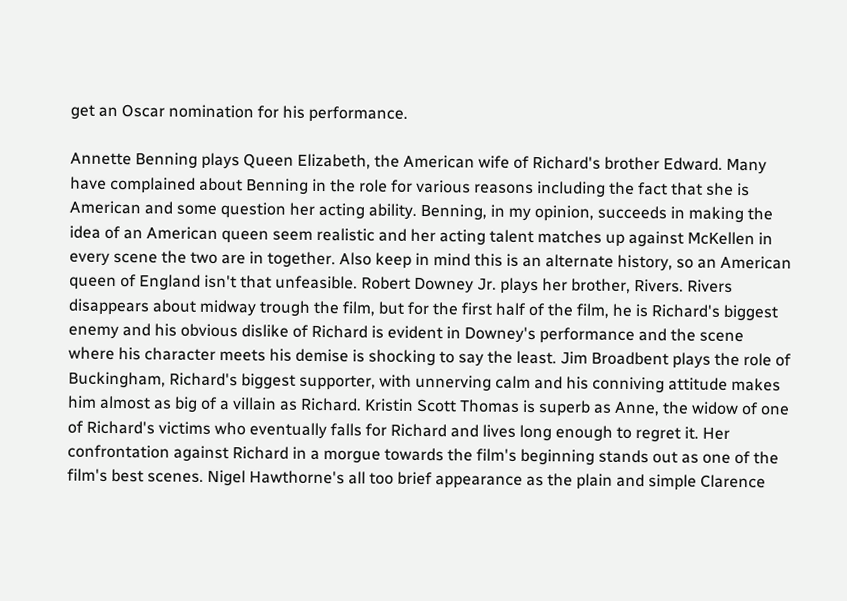get an Oscar nomination for his performance.

Annette Benning plays Queen Elizabeth, the American wife of Richard's brother Edward. Many have complained about Benning in the role for various reasons including the fact that she is American and some question her acting ability. Benning, in my opinion, succeeds in making the idea of an American queen seem realistic and her acting talent matches up against McKellen in every scene the two are in together. Also keep in mind this is an alternate history, so an American queen of England isn't that unfeasible. Robert Downey Jr. plays her brother, Rivers. Rivers disappears about midway trough the film, but for the first half of the film, he is Richard's biggest enemy and his obvious dislike of Richard is evident in Downey's performance and the scene where his character meets his demise is shocking to say the least. Jim Broadbent plays the role of Buckingham, Richard's biggest supporter, with unnerving calm and his conniving attitude makes him almost as big of a villain as Richard. Kristin Scott Thomas is superb as Anne, the widow of one of Richard's victims who eventually falls for Richard and lives long enough to regret it. Her confrontation against Richard in a morgue towards the film's beginning stands out as one of the film's best scenes. Nigel Hawthorne's all too brief appearance as the plain and simple Clarence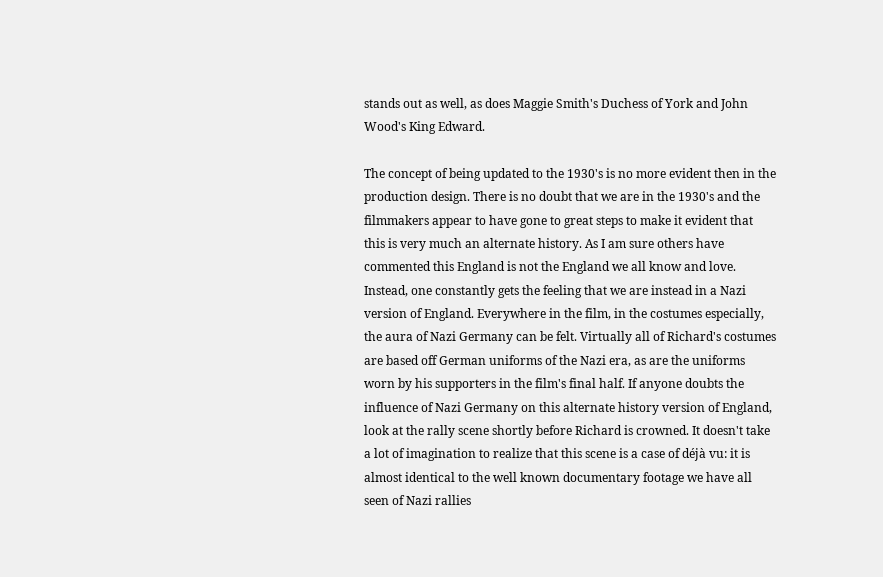stands out as well, as does Maggie Smith's Duchess of York and John Wood's King Edward.

The concept of being updated to the 1930's is no more evident then in the production design. There is no doubt that we are in the 1930's and the filmmakers appear to have gone to great steps to make it evident that this is very much an alternate history. As I am sure others have commented this England is not the England we all know and love. Instead, one constantly gets the feeling that we are instead in a Nazi version of England. Everywhere in the film, in the costumes especially, the aura of Nazi Germany can be felt. Virtually all of Richard's costumes are based off German uniforms of the Nazi era, as are the uniforms worn by his supporters in the film's final half. If anyone doubts the influence of Nazi Germany on this alternate history version of England, look at the rally scene shortly before Richard is crowned. It doesn't take a lot of imagination to realize that this scene is a case of déjà vu: it is almost identical to the well known documentary footage we have all seen of Nazi rallies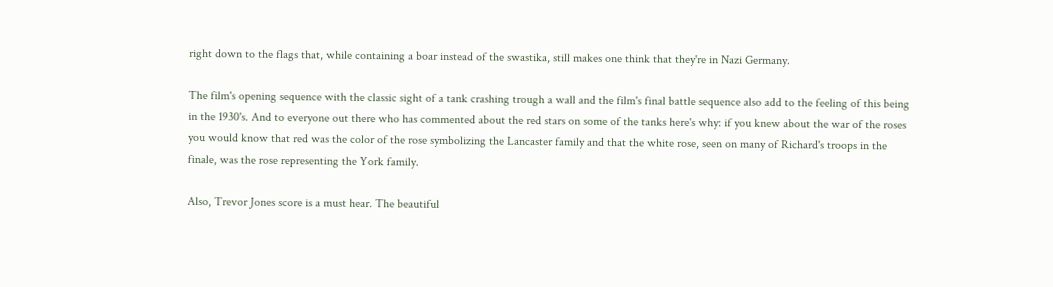right down to the flags that, while containing a boar instead of the swastika, still makes one think that they're in Nazi Germany.

The film's opening sequence with the classic sight of a tank crashing trough a wall and the film's final battle sequence also add to the feeling of this being in the 1930's. And to everyone out there who has commented about the red stars on some of the tanks here's why: if you knew about the war of the roses you would know that red was the color of the rose symbolizing the Lancaster family and that the white rose, seen on many of Richard's troops in the finale, was the rose representing the York family.

Also, Trevor Jones score is a must hear. The beautiful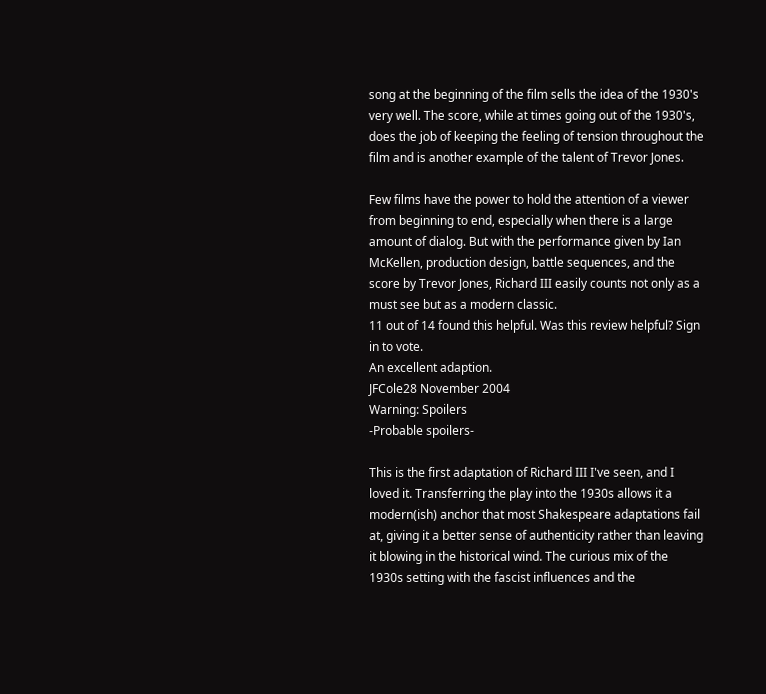song at the beginning of the film sells the idea of the 1930's very well. The score, while at times going out of the 1930's, does the job of keeping the feeling of tension throughout the film and is another example of the talent of Trevor Jones.

Few films have the power to hold the attention of a viewer from beginning to end, especially when there is a large amount of dialog. But with the performance given by Ian McKellen, production design, battle sequences, and the score by Trevor Jones, Richard III easily counts not only as a must see but as a modern classic.
11 out of 14 found this helpful. Was this review helpful? Sign in to vote.
An excellent adaption.
JFCole28 November 2004
Warning: Spoilers
-Probable spoilers-

This is the first adaptation of Richard III I've seen, and I loved it. Transferring the play into the 1930s allows it a modern(ish) anchor that most Shakespeare adaptations fail at, giving it a better sense of authenticity rather than leaving it blowing in the historical wind. The curious mix of the 1930s setting with the fascist influences and the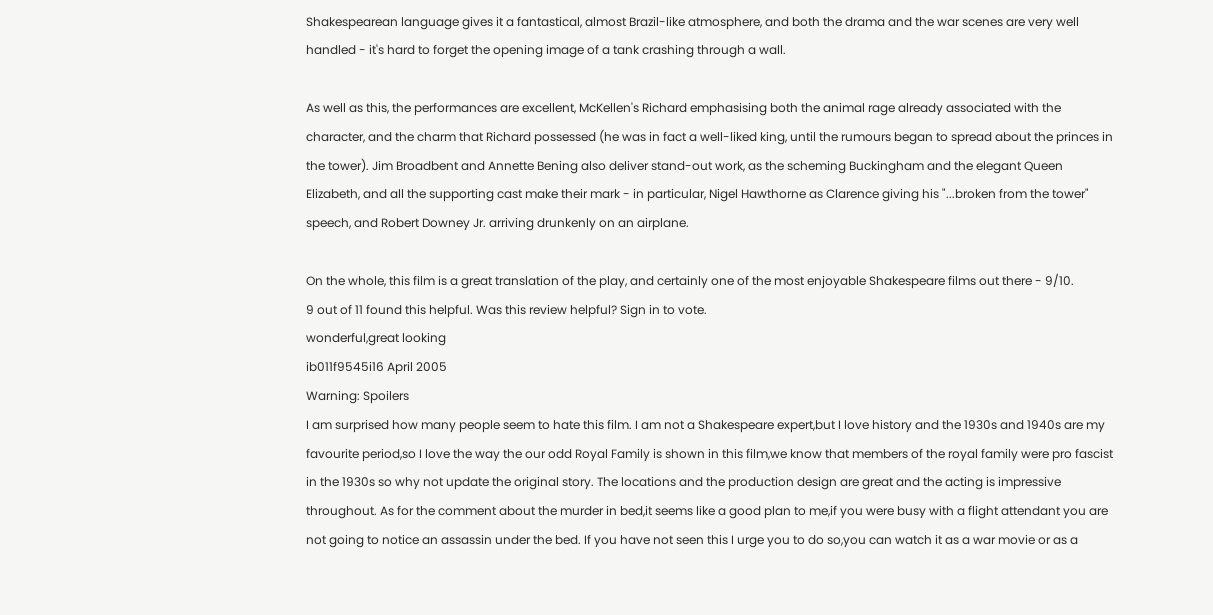Shakespearean language gives it a fantastical, almost Brazil-like atmosphere, and both the drama and the war scenes are very well handled - it's hard to forget the opening image of a tank crashing through a wall.

As well as this, the performances are excellent, McKellen's Richard emphasising both the animal rage already associated with the character, and the charm that Richard possessed (he was in fact a well-liked king, until the rumours began to spread about the princes in the tower). Jim Broadbent and Annette Bening also deliver stand-out work, as the scheming Buckingham and the elegant Queen Elizabeth, and all the supporting cast make their mark - in particular, Nigel Hawthorne as Clarence giving his "...broken from the tower" speech, and Robert Downey Jr. arriving drunkenly on an airplane.

On the whole, this film is a great translation of the play, and certainly one of the most enjoyable Shakespeare films out there - 9/10.
9 out of 11 found this helpful. Was this review helpful? Sign in to vote.
wonderful,great looking
ib011f9545i16 April 2005
Warning: Spoilers
I am surprised how many people seem to hate this film. I am not a Shakespeare expert,but I love history and the 1930s and 1940s are my favourite period,so I love the way the our odd Royal Family is shown in this film,we know that members of the royal family were pro fascist in the 1930s so why not update the original story. The locations and the production design are great and the acting is impressive throughout. As for the comment about the murder in bed,it seems like a good plan to me,if you were busy with a flight attendant you are not going to notice an assassin under the bed. If you have not seen this I urge you to do so,you can watch it as a war movie or as a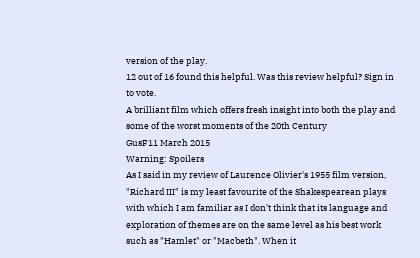version of the play.
12 out of 16 found this helpful. Was this review helpful? Sign in to vote.
A brilliant film which offers fresh insight into both the play and some of the worst moments of the 20th Century
GusF11 March 2015
Warning: Spoilers
As I said in my review of Laurence Olivier's 1955 film version, "Richard III" is my least favourite of the Shakespearean plays with which I am familiar as I don't think that its language and exploration of themes are on the same level as his best work such as "Hamlet" or "Macbeth". When it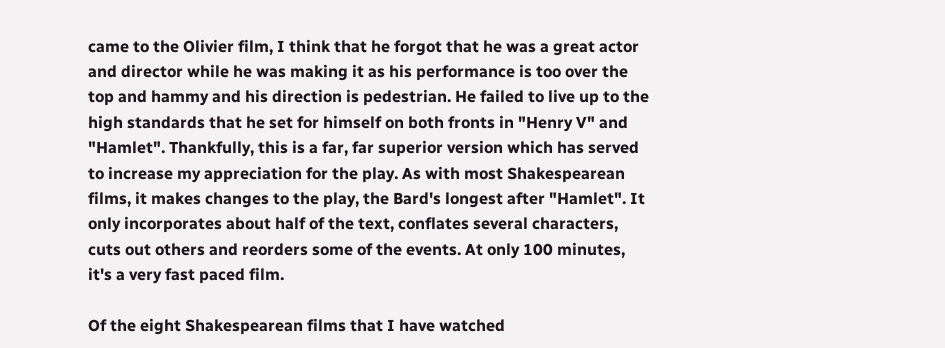came to the Olivier film, I think that he forgot that he was a great actor and director while he was making it as his performance is too over the top and hammy and his direction is pedestrian. He failed to live up to the high standards that he set for himself on both fronts in "Henry V" and "Hamlet". Thankfully, this is a far, far superior version which has served to increase my appreciation for the play. As with most Shakespearean films, it makes changes to the play, the Bard's longest after "Hamlet". It only incorporates about half of the text, conflates several characters, cuts out others and reorders some of the events. At only 100 minutes, it's a very fast paced film.

Of the eight Shakespearean films that I have watched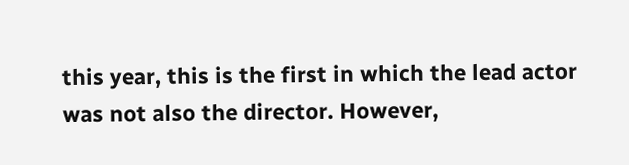this year, this is the first in which the lead actor was not also the director. However,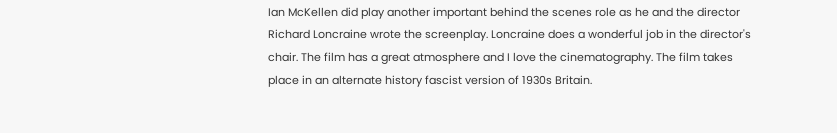Ian McKellen did play another important behind the scenes role as he and the director Richard Loncraine wrote the screenplay. Loncraine does a wonderful job in the director's chair. The film has a great atmosphere and I love the cinematography. The film takes place in an alternate history fascist version of 1930s Britain.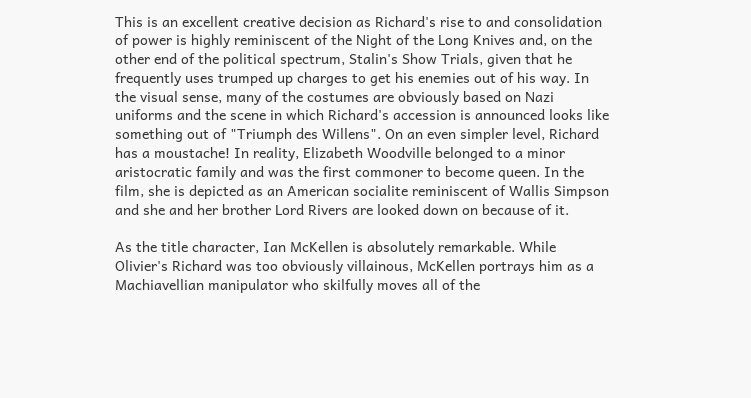This is an excellent creative decision as Richard's rise to and consolidation of power is highly reminiscent of the Night of the Long Knives and, on the other end of the political spectrum, Stalin's Show Trials, given that he frequently uses trumped up charges to get his enemies out of his way. In the visual sense, many of the costumes are obviously based on Nazi uniforms and the scene in which Richard's accession is announced looks like something out of "Triumph des Willens". On an even simpler level, Richard has a moustache! In reality, Elizabeth Woodville belonged to a minor aristocratic family and was the first commoner to become queen. In the film, she is depicted as an American socialite reminiscent of Wallis Simpson and she and her brother Lord Rivers are looked down on because of it.

As the title character, Ian McKellen is absolutely remarkable. While Olivier's Richard was too obviously villainous, McKellen portrays him as a Machiavellian manipulator who skilfully moves all of the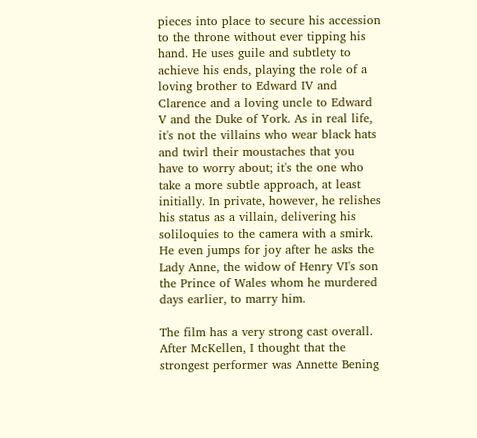pieces into place to secure his accession to the throne without ever tipping his hand. He uses guile and subtlety to achieve his ends, playing the role of a loving brother to Edward IV and Clarence and a loving uncle to Edward V and the Duke of York. As in real life, it's not the villains who wear black hats and twirl their moustaches that you have to worry about; it's the one who take a more subtle approach, at least initially. In private, however, he relishes his status as a villain, delivering his soliloquies to the camera with a smirk. He even jumps for joy after he asks the Lady Anne, the widow of Henry VI's son the Prince of Wales whom he murdered days earlier, to marry him.

The film has a very strong cast overall. After McKellen, I thought that the strongest performer was Annette Bening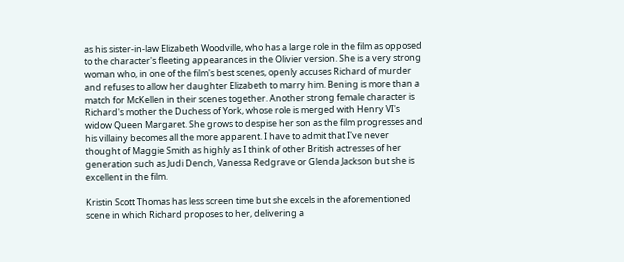as his sister-in-law Elizabeth Woodville, who has a large role in the film as opposed to the character's fleeting appearances in the Olivier version. She is a very strong woman who, in one of the film's best scenes, openly accuses Richard of murder and refuses to allow her daughter Elizabeth to marry him. Bening is more than a match for McKellen in their scenes together. Another strong female character is Richard's mother the Duchess of York, whose role is merged with Henry VI's widow Queen Margaret. She grows to despise her son as the film progresses and his villainy becomes all the more apparent. I have to admit that I've never thought of Maggie Smith as highly as I think of other British actresses of her generation such as Judi Dench, Vanessa Redgrave or Glenda Jackson but she is excellent in the film.

Kristin Scott Thomas has less screen time but she excels in the aforementioned scene in which Richard proposes to her, delivering a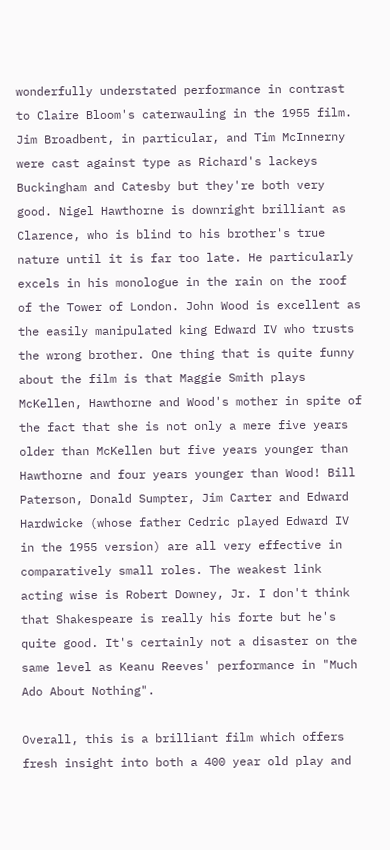wonderfully understated performance in contrast to Claire Bloom's caterwauling in the 1955 film. Jim Broadbent, in particular, and Tim McInnerny were cast against type as Richard's lackeys Buckingham and Catesby but they're both very good. Nigel Hawthorne is downright brilliant as Clarence, who is blind to his brother's true nature until it is far too late. He particularly excels in his monologue in the rain on the roof of the Tower of London. John Wood is excellent as the easily manipulated king Edward IV who trusts the wrong brother. One thing that is quite funny about the film is that Maggie Smith plays McKellen, Hawthorne and Wood's mother in spite of the fact that she is not only a mere five years older than McKellen but five years younger than Hawthorne and four years younger than Wood! Bill Paterson, Donald Sumpter, Jim Carter and Edward Hardwicke (whose father Cedric played Edward IV in the 1955 version) are all very effective in comparatively small roles. The weakest link acting wise is Robert Downey, Jr. I don't think that Shakespeare is really his forte but he's quite good. It's certainly not a disaster on the same level as Keanu Reeves' performance in "Much Ado About Nothing".

Overall, this is a brilliant film which offers fresh insight into both a 400 year old play and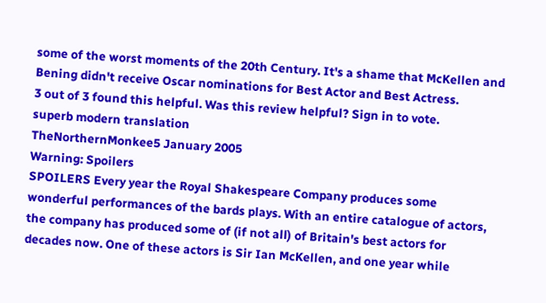some of the worst moments of the 20th Century. It's a shame that McKellen and Bening didn't receive Oscar nominations for Best Actor and Best Actress.
3 out of 3 found this helpful. Was this review helpful? Sign in to vote.
superb modern translation
TheNorthernMonkee5 January 2005
Warning: Spoilers
SPOILERS Every year the Royal Shakespeare Company produces some wonderful performances of the bards plays. With an entire catalogue of actors, the company has produced some of (if not all) of Britain's best actors for decades now. One of these actors is Sir Ian McKellen, and one year while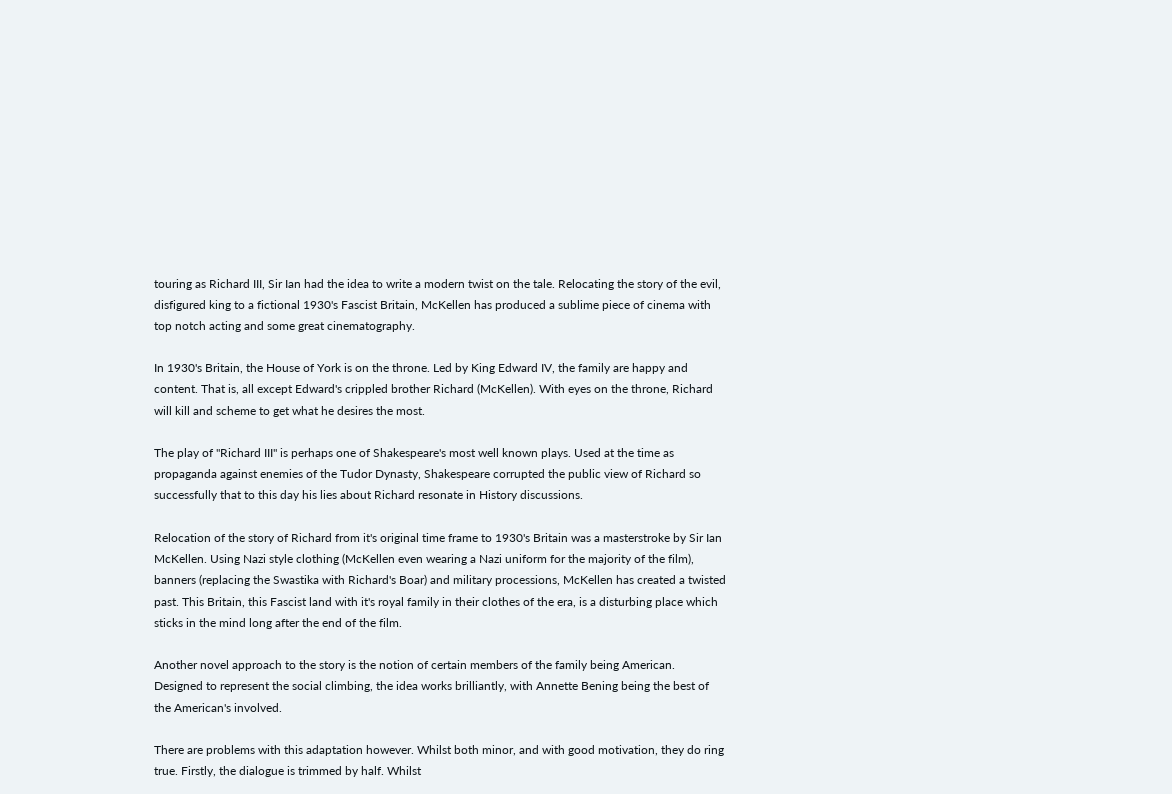touring as Richard III, Sir Ian had the idea to write a modern twist on the tale. Relocating the story of the evil, disfigured king to a fictional 1930's Fascist Britain, McKellen has produced a sublime piece of cinema with top notch acting and some great cinematography.

In 1930's Britain, the House of York is on the throne. Led by King Edward IV, the family are happy and content. That is, all except Edward's crippled brother Richard (McKellen). With eyes on the throne, Richard will kill and scheme to get what he desires the most.

The play of "Richard III" is perhaps one of Shakespeare's most well known plays. Used at the time as propaganda against enemies of the Tudor Dynasty, Shakespeare corrupted the public view of Richard so successfully that to this day his lies about Richard resonate in History discussions.

Relocation of the story of Richard from it's original time frame to 1930's Britain was a masterstroke by Sir Ian McKellen. Using Nazi style clothing (McKellen even wearing a Nazi uniform for the majority of the film), banners (replacing the Swastika with Richard's Boar) and military processions, McKellen has created a twisted past. This Britain, this Fascist land with it's royal family in their clothes of the era, is a disturbing place which sticks in the mind long after the end of the film.

Another novel approach to the story is the notion of certain members of the family being American. Designed to represent the social climbing, the idea works brilliantly, with Annette Bening being the best of the American's involved.

There are problems with this adaptation however. Whilst both minor, and with good motivation, they do ring true. Firstly, the dialogue is trimmed by half. Whilst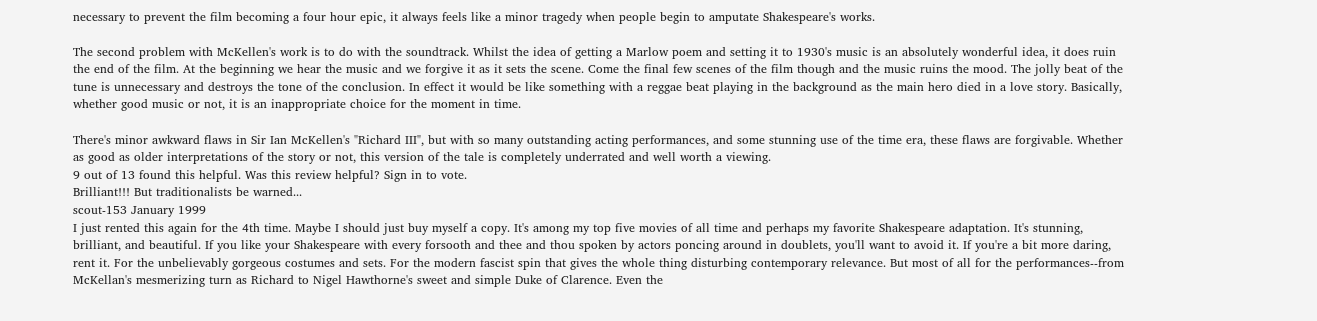necessary to prevent the film becoming a four hour epic, it always feels like a minor tragedy when people begin to amputate Shakespeare's works.

The second problem with McKellen's work is to do with the soundtrack. Whilst the idea of getting a Marlow poem and setting it to 1930's music is an absolutely wonderful idea, it does ruin the end of the film. At the beginning we hear the music and we forgive it as it sets the scene. Come the final few scenes of the film though and the music ruins the mood. The jolly beat of the tune is unnecessary and destroys the tone of the conclusion. In effect it would be like something with a reggae beat playing in the background as the main hero died in a love story. Basically, whether good music or not, it is an inappropriate choice for the moment in time.

There's minor awkward flaws in Sir Ian McKellen's "Richard III", but with so many outstanding acting performances, and some stunning use of the time era, these flaws are forgivable. Whether as good as older interpretations of the story or not, this version of the tale is completely underrated and well worth a viewing.
9 out of 13 found this helpful. Was this review helpful? Sign in to vote.
Brilliant!!! But traditionalists be warned...
scout-153 January 1999
I just rented this again for the 4th time. Maybe I should just buy myself a copy. It's among my top five movies of all time and perhaps my favorite Shakespeare adaptation. It's stunning, brilliant, and beautiful. If you like your Shakespeare with every forsooth and thee and thou spoken by actors poncing around in doublets, you'll want to avoid it. If you're a bit more daring, rent it. For the unbelievably gorgeous costumes and sets. For the modern fascist spin that gives the whole thing disturbing contemporary relevance. But most of all for the performances--from McKellan's mesmerizing turn as Richard to Nigel Hawthorne's sweet and simple Duke of Clarence. Even the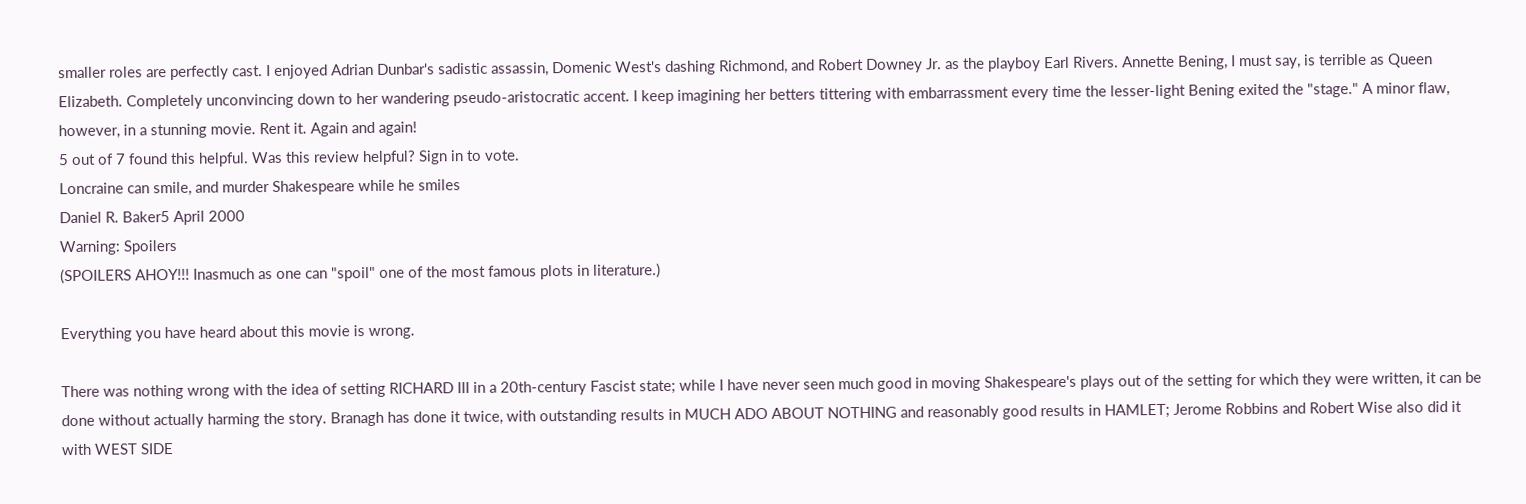smaller roles are perfectly cast. I enjoyed Adrian Dunbar's sadistic assassin, Domenic West's dashing Richmond, and Robert Downey Jr. as the playboy Earl Rivers. Annette Bening, I must say, is terrible as Queen Elizabeth. Completely unconvincing down to her wandering pseudo-aristocratic accent. I keep imagining her betters tittering with embarrassment every time the lesser-light Bening exited the "stage." A minor flaw, however, in a stunning movie. Rent it. Again and again!
5 out of 7 found this helpful. Was this review helpful? Sign in to vote.
Loncraine can smile, and murder Shakespeare while he smiles
Daniel R. Baker5 April 2000
Warning: Spoilers
(SPOILERS AHOY!!! Inasmuch as one can "spoil" one of the most famous plots in literature.)

Everything you have heard about this movie is wrong.

There was nothing wrong with the idea of setting RICHARD III in a 20th-century Fascist state; while I have never seen much good in moving Shakespeare's plays out of the setting for which they were written, it can be done without actually harming the story. Branagh has done it twice, with outstanding results in MUCH ADO ABOUT NOTHING and reasonably good results in HAMLET; Jerome Robbins and Robert Wise also did it with WEST SIDE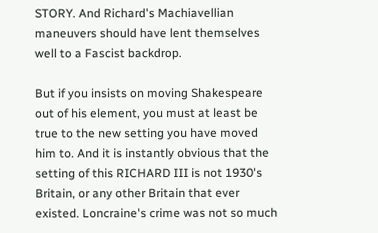STORY. And Richard's Machiavellian maneuvers should have lent themselves well to a Fascist backdrop.

But if you insists on moving Shakespeare out of his element, you must at least be true to the new setting you have moved him to. And it is instantly obvious that the setting of this RICHARD III is not 1930's Britain, or any other Britain that ever existed. Loncraine's crime was not so much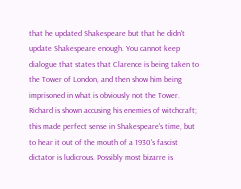that he updated Shakespeare but that he didn't update Shakespeare enough. You cannot keep dialogue that states that Clarence is being taken to the Tower of London, and then show him being imprisoned in what is obviously not the Tower. Richard is shown accusing his enemies of witchcraft; this made perfect sense in Shakespeare's time, but to hear it out of the mouth of a 1930's fascist dictator is ludicrous. Possibly most bizarre is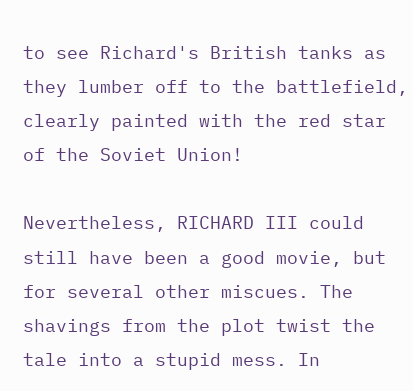to see Richard's British tanks as they lumber off to the battlefield, clearly painted with the red star of the Soviet Union!

Nevertheless, RICHARD III could still have been a good movie, but for several other miscues. The shavings from the plot twist the tale into a stupid mess. In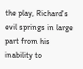the play, Richard's evil springs in large part from his inability to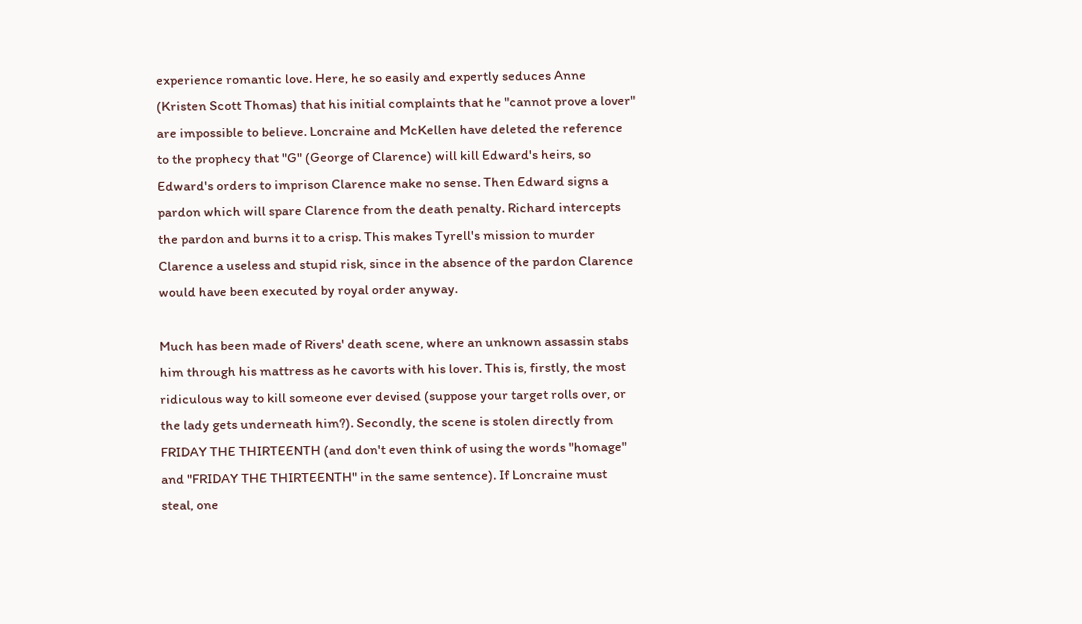experience romantic love. Here, he so easily and expertly seduces Anne (Kristen Scott Thomas) that his initial complaints that he "cannot prove a lover" are impossible to believe. Loncraine and McKellen have deleted the reference to the prophecy that "G" (George of Clarence) will kill Edward's heirs, so Edward's orders to imprison Clarence make no sense. Then Edward signs a pardon which will spare Clarence from the death penalty. Richard intercepts the pardon and burns it to a crisp. This makes Tyrell's mission to murder Clarence a useless and stupid risk, since in the absence of the pardon Clarence would have been executed by royal order anyway.

Much has been made of Rivers' death scene, where an unknown assassin stabs him through his mattress as he cavorts with his lover. This is, firstly, the most ridiculous way to kill someone ever devised (suppose your target rolls over, or the lady gets underneath him?). Secondly, the scene is stolen directly from FRIDAY THE THIRTEENTH (and don't even think of using the words "homage" and "FRIDAY THE THIRTEENTH" in the same sentence). If Loncraine must steal, one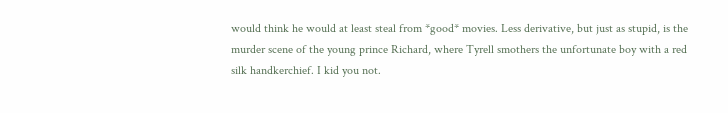would think he would at least steal from *good* movies. Less derivative, but just as stupid, is the murder scene of the young prince Richard, where Tyrell smothers the unfortunate boy with a red silk handkerchief. I kid you not.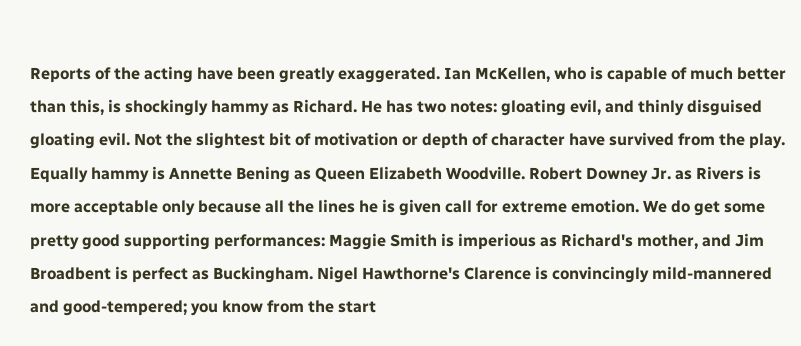Reports of the acting have been greatly exaggerated. Ian McKellen, who is capable of much better than this, is shockingly hammy as Richard. He has two notes: gloating evil, and thinly disguised gloating evil. Not the slightest bit of motivation or depth of character have survived from the play. Equally hammy is Annette Bening as Queen Elizabeth Woodville. Robert Downey Jr. as Rivers is more acceptable only because all the lines he is given call for extreme emotion. We do get some pretty good supporting performances: Maggie Smith is imperious as Richard's mother, and Jim Broadbent is perfect as Buckingham. Nigel Hawthorne's Clarence is convincingly mild-mannered and good-tempered; you know from the start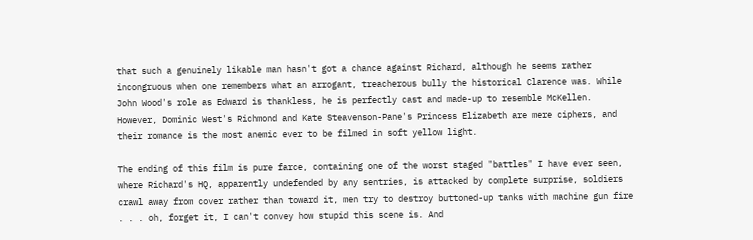that such a genuinely likable man hasn't got a chance against Richard, although he seems rather incongruous when one remembers what an arrogant, treacherous bully the historical Clarence was. While John Wood's role as Edward is thankless, he is perfectly cast and made-up to resemble McKellen. However, Dominic West's Richmond and Kate Steavenson-Pane's Princess Elizabeth are mere ciphers, and their romance is the most anemic ever to be filmed in soft yellow light.

The ending of this film is pure farce, containing one of the worst staged "battles" I have ever seen, where Richard's HQ, apparently undefended by any sentries, is attacked by complete surprise, soldiers crawl away from cover rather than toward it, men try to destroy buttoned-up tanks with machine gun fire . . . oh, forget it, I can't convey how stupid this scene is. And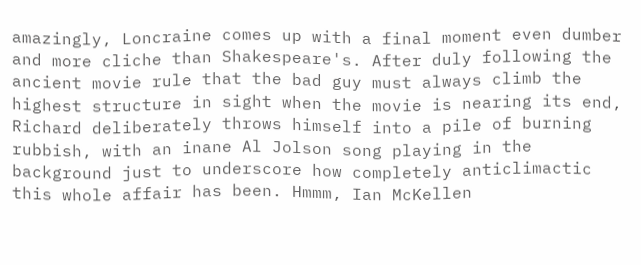amazingly, Loncraine comes up with a final moment even dumber and more cliche than Shakespeare's. After duly following the ancient movie rule that the bad guy must always climb the highest structure in sight when the movie is nearing its end, Richard deliberately throws himself into a pile of burning rubbish, with an inane Al Jolson song playing in the background just to underscore how completely anticlimactic this whole affair has been. Hmmm, Ian McKellen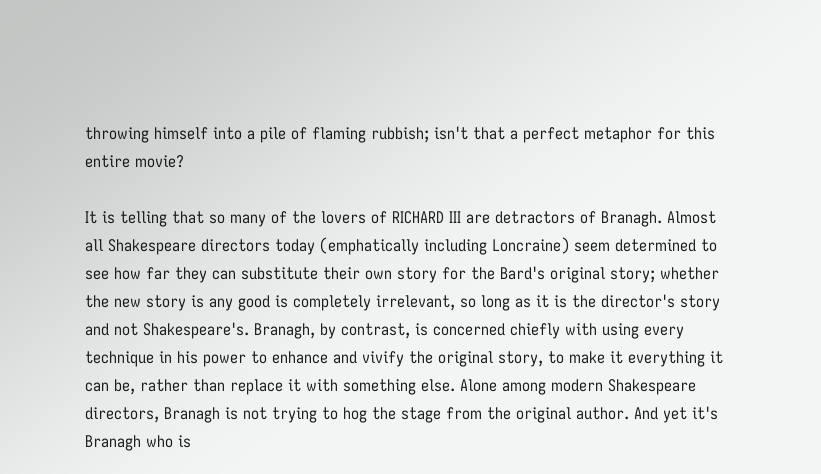throwing himself into a pile of flaming rubbish; isn't that a perfect metaphor for this entire movie?

It is telling that so many of the lovers of RICHARD III are detractors of Branagh. Almost all Shakespeare directors today (emphatically including Loncraine) seem determined to see how far they can substitute their own story for the Bard's original story; whether the new story is any good is completely irrelevant, so long as it is the director's story and not Shakespeare's. Branagh, by contrast, is concerned chiefly with using every technique in his power to enhance and vivify the original story, to make it everything it can be, rather than replace it with something else. Alone among modern Shakespeare directors, Branagh is not trying to hog the stage from the original author. And yet it's Branagh who is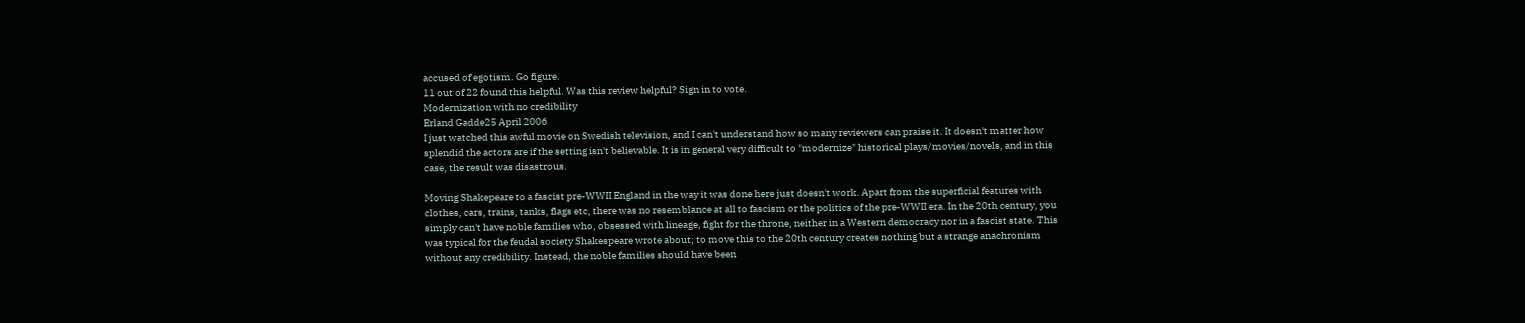accused of egotism. Go figure.
11 out of 22 found this helpful. Was this review helpful? Sign in to vote.
Modernization with no credibility
Erland Gadde25 April 2006
I just watched this awful movie on Swedish television, and I can't understand how so many reviewers can praise it. It doesn't matter how splendid the actors are if the setting isn't believable. It is in general very difficult to "modernize" historical plays/movies/novels, and in this case, the result was disastrous.

Moving Shakepeare to a fascist pre-WWII England in the way it was done here just doesn't work. Apart from the superficial features with clothes, cars, trains, tanks, flags etc, there was no resemblance at all to fascism or the politics of the pre-WWII era. In the 20th century, you simply can't have noble families who, obsessed with lineage, fight for the throne, neither in a Western democracy nor in a fascist state. This was typical for the feudal society Shakespeare wrote about; to move this to the 20th century creates nothing but a strange anachronism without any credibility. Instead, the noble families should have been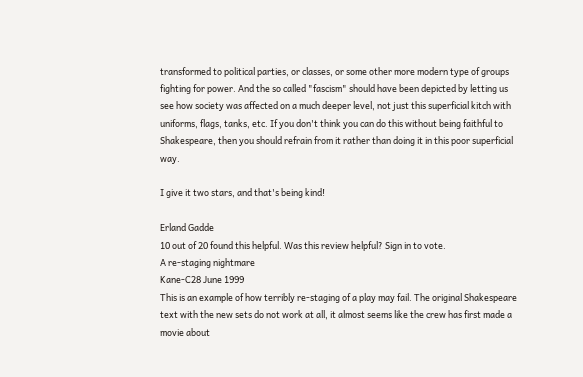transformed to political parties, or classes, or some other more modern type of groups fighting for power. And the so called "fascism" should have been depicted by letting us see how society was affected on a much deeper level, not just this superficial kitch with uniforms, flags, tanks, etc. If you don't think you can do this without being faithful to Shakespeare, then you should refrain from it rather than doing it in this poor superficial way.

I give it two stars, and that's being kind!

Erland Gadde
10 out of 20 found this helpful. Was this review helpful? Sign in to vote.
A re-staging nightmare
Kane-C28 June 1999
This is an example of how terribly re-staging of a play may fail. The original Shakespeare text with the new sets do not work at all, it almost seems like the crew has first made a movie about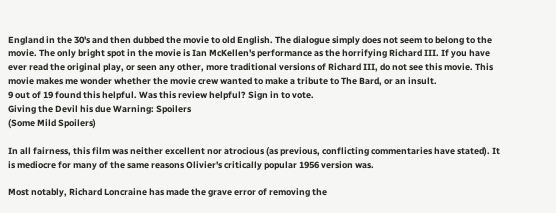England in the 30's and then dubbed the movie to old English. The dialogue simply does not seem to belong to the movie. The only bright spot in the movie is Ian McKellen's performance as the horrifying Richard III. If you have ever read the original play, or seen any other, more traditional versions of Richard III, do not see this movie. This movie makes me wonder whether the movie crew wanted to make a tribute to The Bard, or an insult.
9 out of 19 found this helpful. Was this review helpful? Sign in to vote.
Giving the Devil his due Warning: Spoilers
(Some Mild Spoilers)

In all fairness, this film was neither excellent nor atrocious (as previous, conflicting commentaries have stated). It is mediocre for many of the same reasons Olivier's critically popular 1956 version was.

Most notably, Richard Loncraine has made the grave error of removing the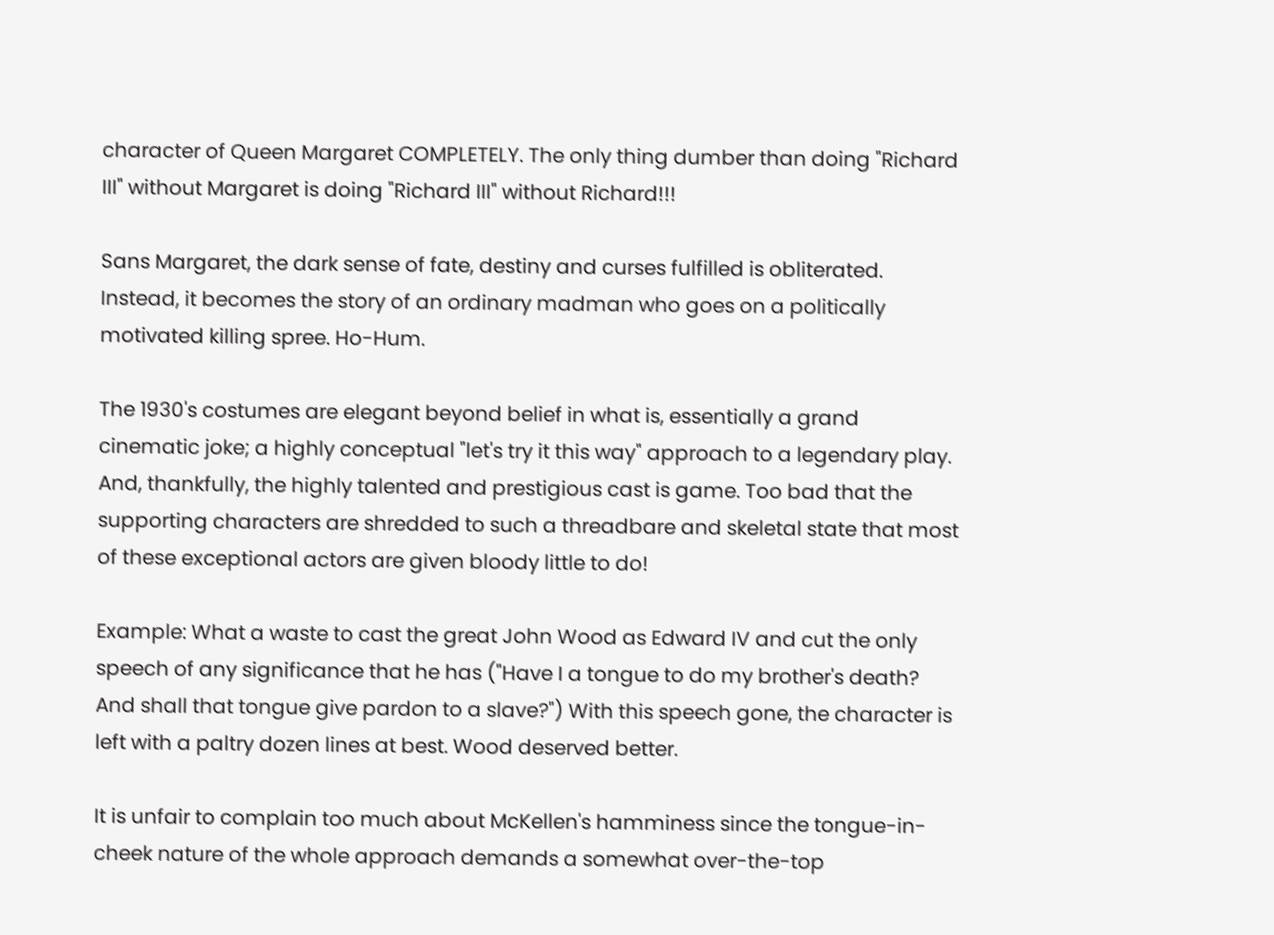character of Queen Margaret COMPLETELY. The only thing dumber than doing "Richard III" without Margaret is doing "Richard III" without Richard!!!

Sans Margaret, the dark sense of fate, destiny and curses fulfilled is obliterated. Instead, it becomes the story of an ordinary madman who goes on a politically motivated killing spree. Ho-Hum.

The 1930's costumes are elegant beyond belief in what is, essentially a grand cinematic joke; a highly conceptual "let's try it this way" approach to a legendary play. And, thankfully, the highly talented and prestigious cast is game. Too bad that the supporting characters are shredded to such a threadbare and skeletal state that most of these exceptional actors are given bloody little to do!

Example: What a waste to cast the great John Wood as Edward IV and cut the only speech of any significance that he has ("Have I a tongue to do my brother's death? And shall that tongue give pardon to a slave?") With this speech gone, the character is left with a paltry dozen lines at best. Wood deserved better.

It is unfair to complain too much about McKellen's hamminess since the tongue-in-cheek nature of the whole approach demands a somewhat over-the-top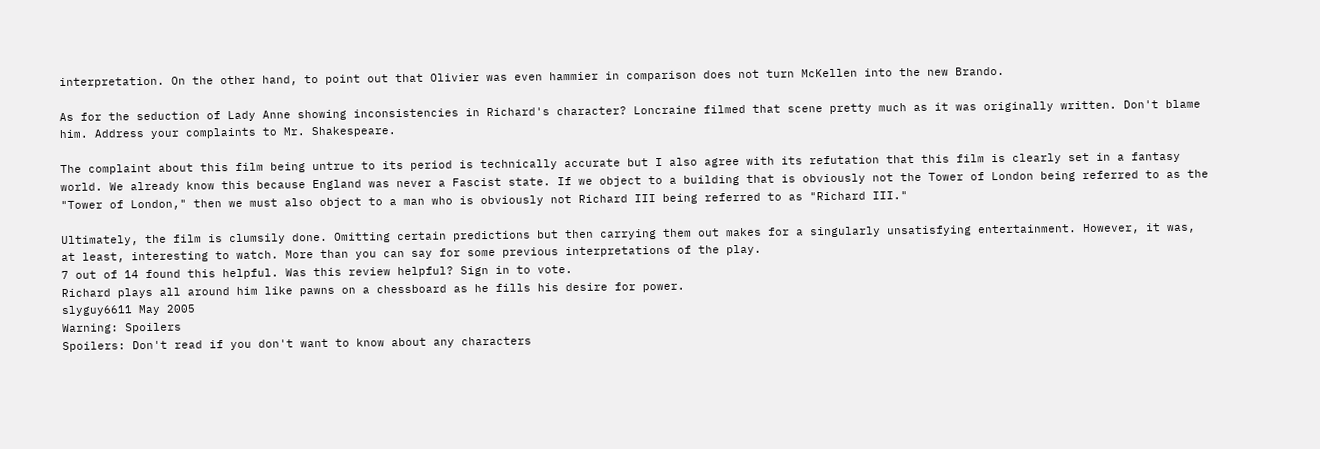interpretation. On the other hand, to point out that Olivier was even hammier in comparison does not turn McKellen into the new Brando.

As for the seduction of Lady Anne showing inconsistencies in Richard's character? Loncraine filmed that scene pretty much as it was originally written. Don't blame him. Address your complaints to Mr. Shakespeare.

The complaint about this film being untrue to its period is technically accurate but I also agree with its refutation that this film is clearly set in a fantasy world. We already know this because England was never a Fascist state. If we object to a building that is obviously not the Tower of London being referred to as the "Tower of London," then we must also object to a man who is obviously not Richard III being referred to as "Richard III."

Ultimately, the film is clumsily done. Omitting certain predictions but then carrying them out makes for a singularly unsatisfying entertainment. However, it was, at least, interesting to watch. More than you can say for some previous interpretations of the play.
7 out of 14 found this helpful. Was this review helpful? Sign in to vote.
Richard plays all around him like pawns on a chessboard as he fills his desire for power.
slyguy6611 May 2005
Warning: Spoilers
Spoilers: Don't read if you don't want to know about any characters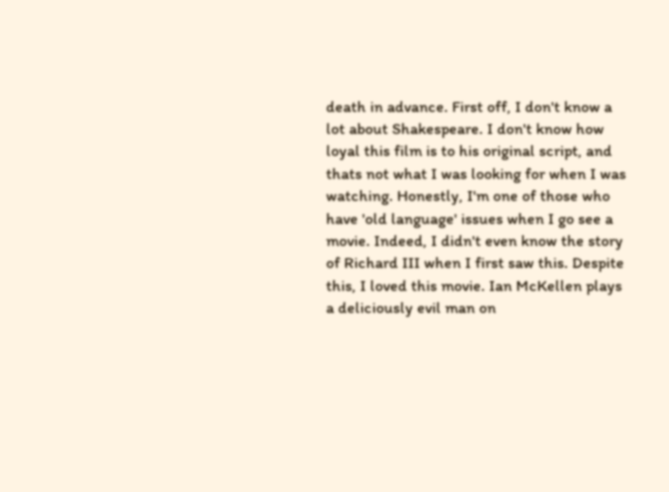death in advance. First off, I don't know a lot about Shakespeare. I don't know how loyal this film is to his original script, and thats not what I was looking for when I was watching. Honestly, I'm one of those who have 'old language' issues when I go see a movie. Indeed, I didn't even know the story of Richard III when I first saw this. Despite this, I loved this movie. Ian McKellen plays a deliciously evil man on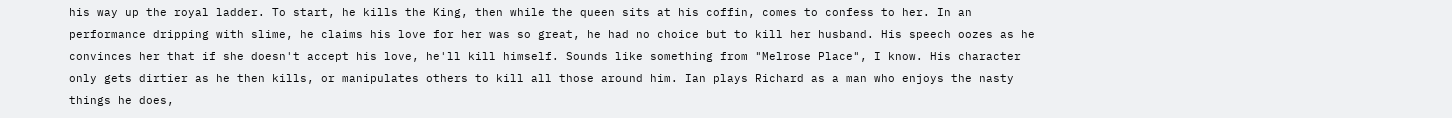his way up the royal ladder. To start, he kills the King, then while the queen sits at his coffin, comes to confess to her. In an performance dripping with slime, he claims his love for her was so great, he had no choice but to kill her husband. His speech oozes as he convinces her that if she doesn't accept his love, he'll kill himself. Sounds like something from "Melrose Place", I know. His character only gets dirtier as he then kills, or manipulates others to kill all those around him. Ian plays Richard as a man who enjoys the nasty things he does,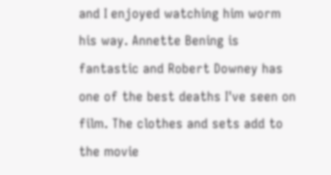and I enjoyed watching him worm his way. Annette Bening is fantastic and Robert Downey has one of the best deaths I've seen on film. The clothes and sets add to the movie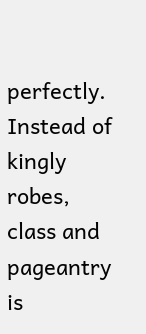perfectly. Instead of kingly robes, class and pageantry is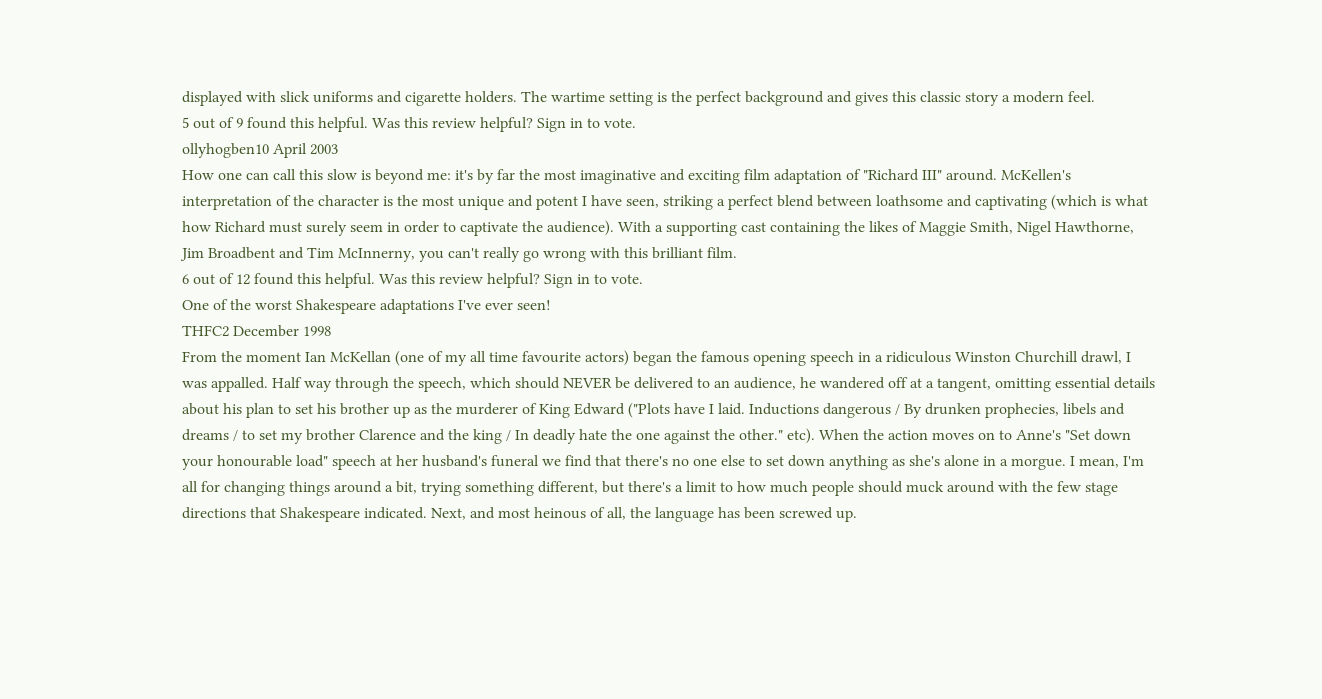displayed with slick uniforms and cigarette holders. The wartime setting is the perfect background and gives this classic story a modern feel.
5 out of 9 found this helpful. Was this review helpful? Sign in to vote.
ollyhogben10 April 2003
How one can call this slow is beyond me: it's by far the most imaginative and exciting film adaptation of "Richard III" around. McKellen's interpretation of the character is the most unique and potent I have seen, striking a perfect blend between loathsome and captivating (which is what how Richard must surely seem in order to captivate the audience). With a supporting cast containing the likes of Maggie Smith, Nigel Hawthorne, Jim Broadbent and Tim McInnerny, you can't really go wrong with this brilliant film.
6 out of 12 found this helpful. Was this review helpful? Sign in to vote.
One of the worst Shakespeare adaptations I've ever seen!
THFC2 December 1998
From the moment Ian McKellan (one of my all time favourite actors) began the famous opening speech in a ridiculous Winston Churchill drawl, I was appalled. Half way through the speech, which should NEVER be delivered to an audience, he wandered off at a tangent, omitting essential details about his plan to set his brother up as the murderer of King Edward ("Plots have I laid. Inductions dangerous / By drunken prophecies, libels and dreams / to set my brother Clarence and the king / In deadly hate the one against the other." etc). When the action moves on to Anne's "Set down your honourable load" speech at her husband's funeral we find that there's no one else to set down anything as she's alone in a morgue. I mean, I'm all for changing things around a bit, trying something different, but there's a limit to how much people should muck around with the few stage directions that Shakespeare indicated. Next, and most heinous of all, the language has been screwed up.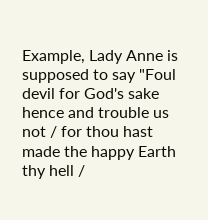Example, Lady Anne is supposed to say "Foul devil for God's sake hence and trouble us not / for thou hast made the happy Earth thy hell /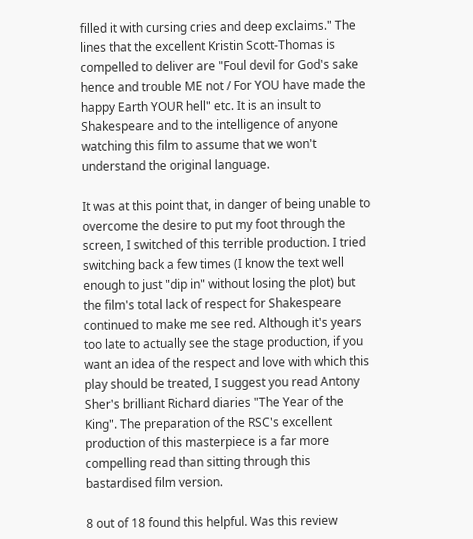filled it with cursing cries and deep exclaims." The lines that the excellent Kristin Scott-Thomas is compelled to deliver are "Foul devil for God's sake hence and trouble ME not / For YOU have made the happy Earth YOUR hell" etc. It is an insult to Shakespeare and to the intelligence of anyone watching this film to assume that we won't understand the original language.

It was at this point that, in danger of being unable to overcome the desire to put my foot through the screen, I switched of this terrible production. I tried switching back a few times (I know the text well enough to just "dip in" without losing the plot) but the film's total lack of respect for Shakespeare continued to make me see red. Although it's years too late to actually see the stage production, if you want an idea of the respect and love with which this play should be treated, I suggest you read Antony Sher's brilliant Richard diaries "The Year of the King". The preparation of the RSC's excellent production of this masterpiece is a far more compelling read than sitting through this bastardised film version.

8 out of 18 found this helpful. Was this review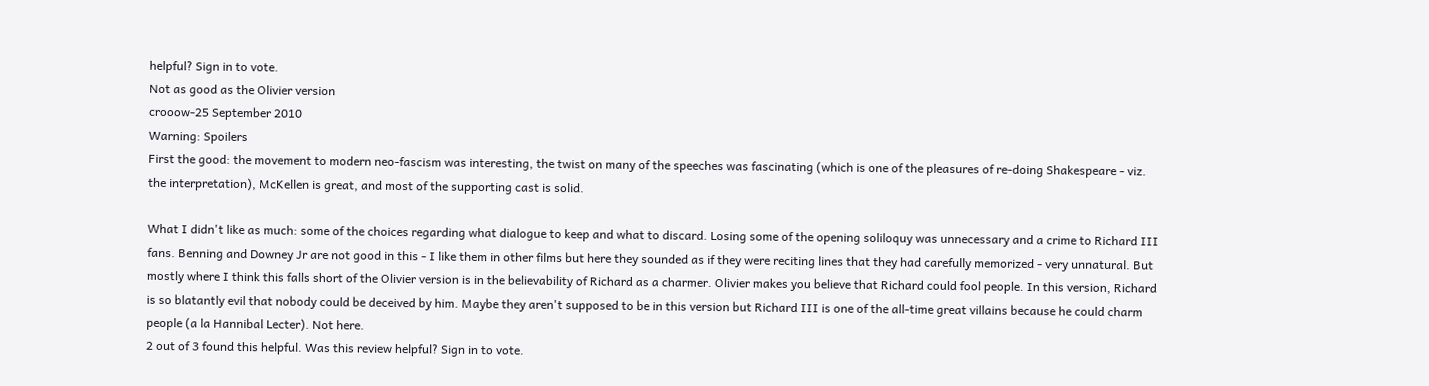helpful? Sign in to vote.
Not as good as the Olivier version
crooow-25 September 2010
Warning: Spoilers
First the good: the movement to modern neo-fascism was interesting, the twist on many of the speeches was fascinating (which is one of the pleasures of re-doing Shakespeare - viz. the interpretation), McKellen is great, and most of the supporting cast is solid.

What I didn't like as much: some of the choices regarding what dialogue to keep and what to discard. Losing some of the opening soliloquy was unnecessary and a crime to Richard III fans. Benning and Downey Jr are not good in this - I like them in other films but here they sounded as if they were reciting lines that they had carefully memorized - very unnatural. But mostly where I think this falls short of the Olivier version is in the believability of Richard as a charmer. Olivier makes you believe that Richard could fool people. In this version, Richard is so blatantly evil that nobody could be deceived by him. Maybe they aren't supposed to be in this version but Richard III is one of the all-time great villains because he could charm people (a la Hannibal Lecter). Not here.
2 out of 3 found this helpful. Was this review helpful? Sign in to vote.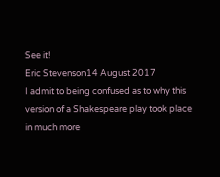See it!
Eric Stevenson14 August 2017
I admit to being confused as to why this version of a Shakespeare play took place in much more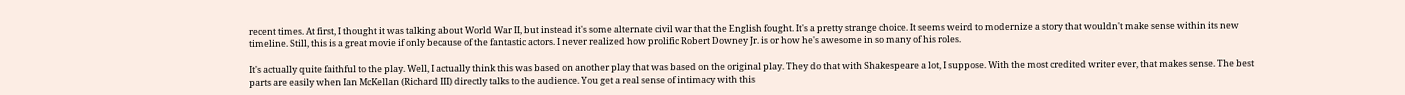recent times. At first, I thought it was talking about World War II, but instead it's some alternate civil war that the English fought. It's a pretty strange choice. It seems weird to modernize a story that wouldn't make sense within its new timeline. Still, this is a great movie if only because of the fantastic actors. I never realized how prolific Robert Downey Jr. is or how he's awesome in so many of his roles.

It's actually quite faithful to the play. Well, I actually think this was based on another play that was based on the original play. They do that with Shakespeare a lot, I suppose. With the most credited writer ever, that makes sense. The best parts are easily when Ian McKellan (Richard III) directly talks to the audience. You get a real sense of intimacy with this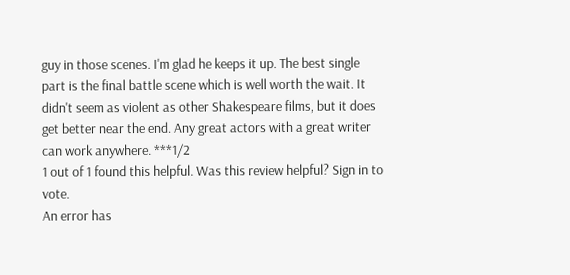guy in those scenes. I'm glad he keeps it up. The best single part is the final battle scene which is well worth the wait. It didn't seem as violent as other Shakespeare films, but it does get better near the end. Any great actors with a great writer can work anywhere. ***1/2
1 out of 1 found this helpful. Was this review helpful? Sign in to vote.
An error has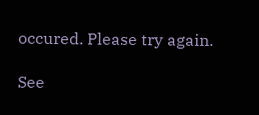occured. Please try again.

See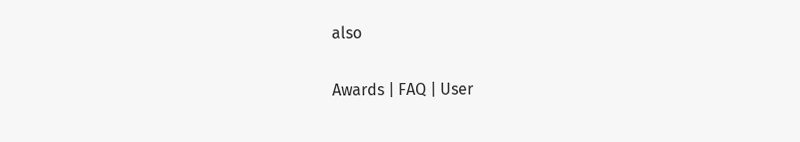also

Awards | FAQ | User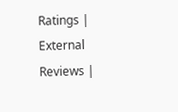Ratings | External Reviews |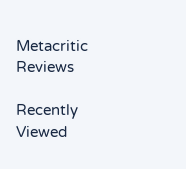Metacritic Reviews

Recently Viewed